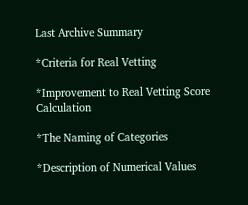Last Archive Summary

*Criteria for Real Vetting

*Improvement to Real Vetting Score Calculation

*The Naming of Categories

*Description of Numerical Values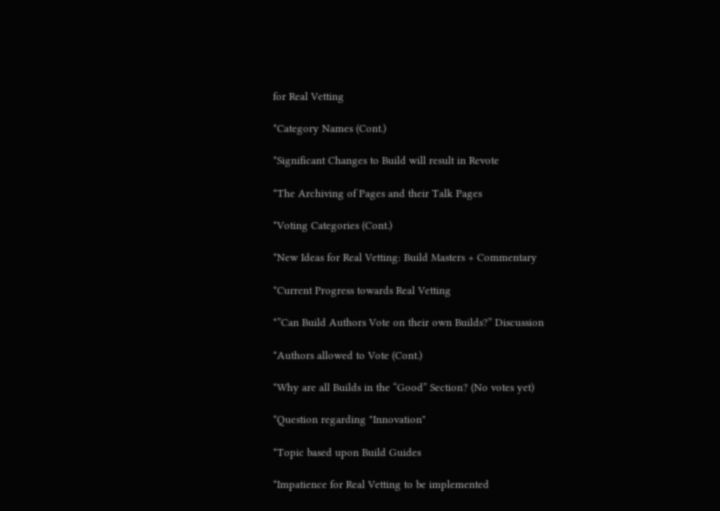for Real Vetting

*Category Names (Cont.)

*Significant Changes to Build will result in Revote

*The Archiving of Pages and their Talk Pages

*Voting Categories (Cont.)

*New Ideas for Real Vetting: Build Masters + Commentary

*Current Progress towards Real Vetting

*”Can Build Authors Vote on their own Builds?” Discussion

*Authors allowed to Vote (Cont.)

*Why are all Builds in the “Good” Section? (No votes yet)

*Question regarding "Innovation"

*Topic based upon Build Guides

*Impatience for Real Vetting to be implemented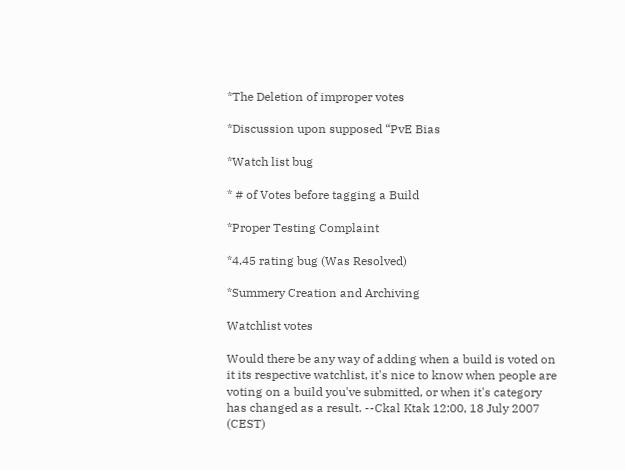*The Deletion of improper votes

*Discussion upon supposed “PvE Bias

*Watch list bug

* # of Votes before tagging a Build

*Proper Testing Complaint

*4.45 rating bug (Was Resolved)

*Summery Creation and Archiving

Watchlist votes

Would there be any way of adding when a build is voted on it its respective watchlist, it's nice to know when people are voting on a build you've submitted, or when it's category has changed as a result. --Ckal Ktak 12:00, 18 July 2007 (CEST)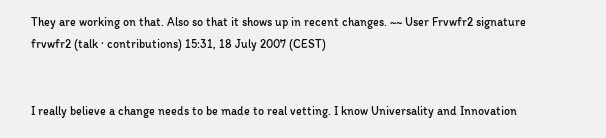They are working on that. Also so that it shows up in recent changes. ~~ User Frvwfr2 signature frvwfr2 (talk · contributions) 15:31, 18 July 2007 (CEST)


I really believe a change needs to be made to real vetting. I know Universality and Innovation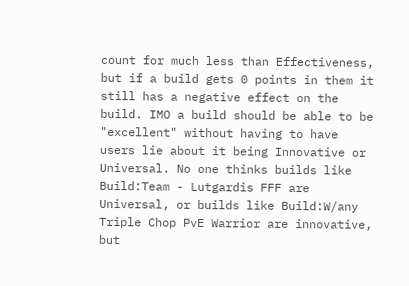count for much less than Effectiveness, but if a build gets 0 points in them it still has a negative effect on the build. IMO a build should be able to be "excellent" without having to have users lie about it being Innovative or Universal. No one thinks builds like Build:Team - Lutgardis FFF are Universal, or builds like Build:W/any Triple Chop PvE Warrior are innovative, but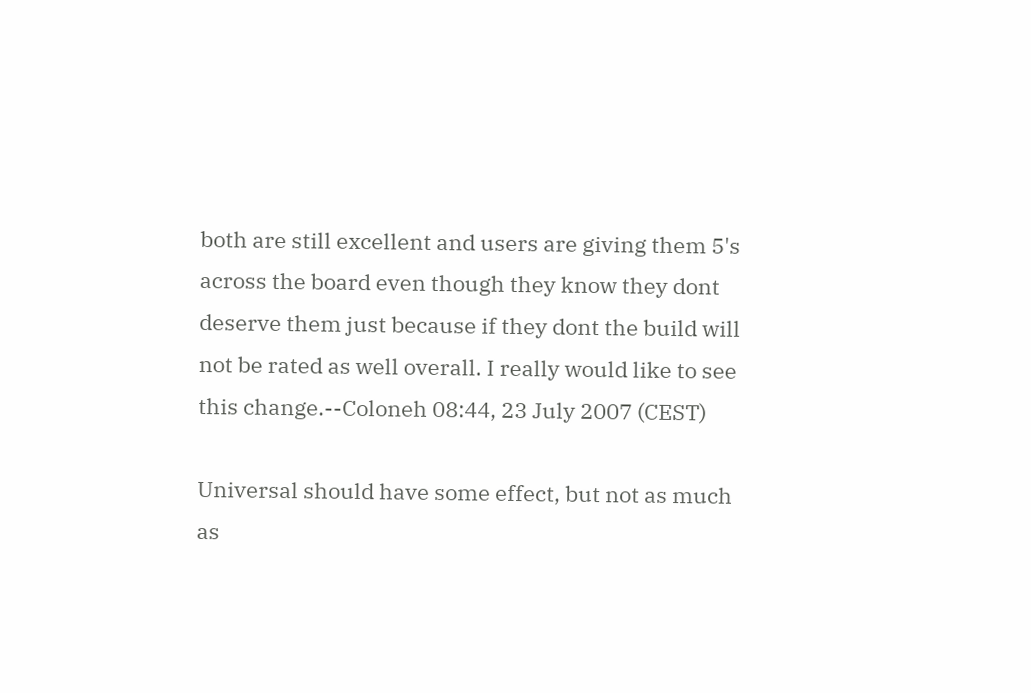both are still excellent and users are giving them 5's across the board even though they know they dont deserve them just because if they dont the build will not be rated as well overall. I really would like to see this change.--Coloneh 08:44, 23 July 2007 (CEST)

Universal should have some effect, but not as much as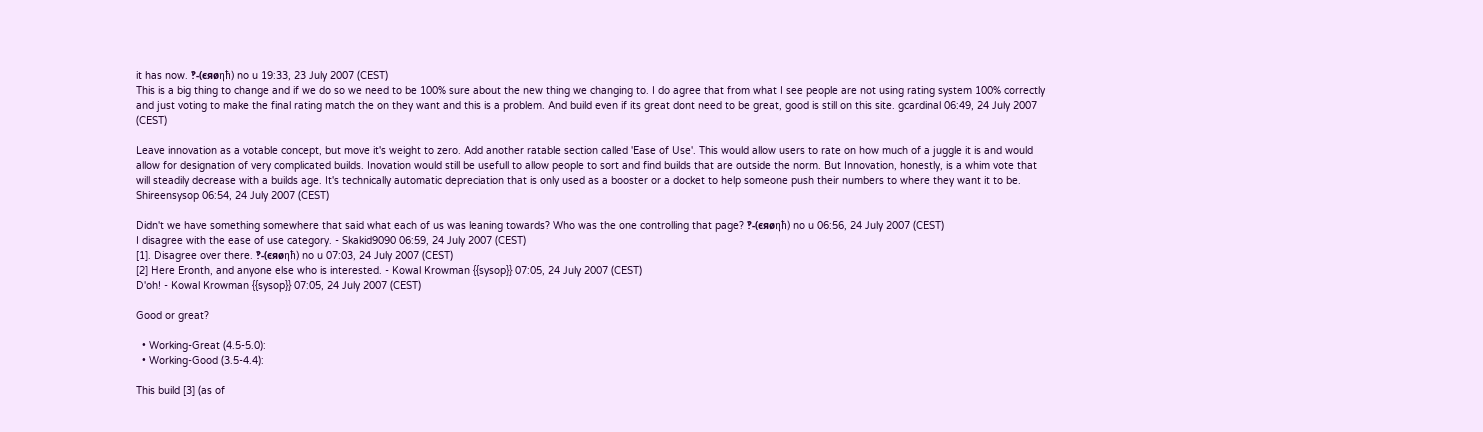it has now. ‽-(єяøηħ) no u 19:33, 23 July 2007 (CEST)
This is a big thing to change and if we do so we need to be 100% sure about the new thing we changing to. I do agree that from what I see people are not using rating system 100% correctly and just voting to make the final rating match the on they want and this is a problem. And build even if its great dont need to be great, good is still on this site. gcardinal 06:49, 24 July 2007 (CEST)

Leave innovation as a votable concept, but move it's weight to zero. Add another ratable section called 'Ease of Use'. This would allow users to rate on how much of a juggle it is and would allow for designation of very complicated builds. Inovation would still be usefull to allow people to sort and find builds that are outside the norm. But Innovation, honestly, is a whim vote that will steadily decrease with a builds age. It's technically automatic depreciation that is only used as a booster or a docket to help someone push their numbers to where they want it to be. Shireensysop 06:54, 24 July 2007 (CEST)

Didn't we have something somewhere that said what each of us was leaning towards? Who was the one controlling that page? ‽-(єяøηħ) no u 06:56, 24 July 2007 (CEST)
I disagree with the ease of use category. - Skakid9090 06:59, 24 July 2007 (CEST)
[1]. Disagree over there. ‽-(єяøηħ) no u 07:03, 24 July 2007 (CEST)
[2] Here Eronth, and anyone else who is interested. - Kowal Krowman {{sysop}} 07:05, 24 July 2007 (CEST)
D'oh! - Kowal Krowman {{sysop}} 07:05, 24 July 2007 (CEST)

Good or great?

  • Working-Great (4.5-5.0):
  • Working-Good (3.5-4.4):

This build [3] (as of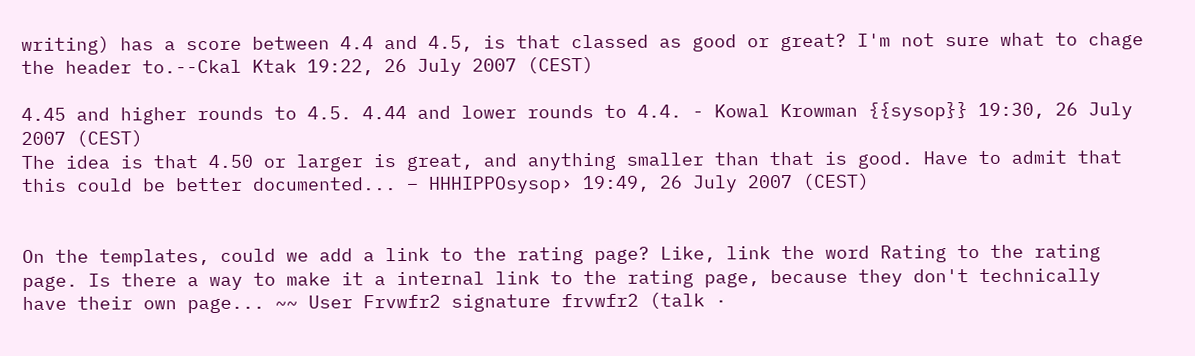writing) has a score between 4.4 and 4.5, is that classed as good or great? I'm not sure what to chage the header to.--Ckal Ktak 19:22, 26 July 2007 (CEST)

4.45 and higher rounds to 4.5. 4.44 and lower rounds to 4.4. - Kowal Krowman {{sysop}} 19:30, 26 July 2007 (CEST)
The idea is that 4.50 or larger is great, and anything smaller than that is good. Have to admit that this could be better documented... – HHHIPPOsysop› 19:49, 26 July 2007 (CEST)


On the templates, could we add a link to the rating page? Like, link the word Rating to the rating page. Is there a way to make it a internal link to the rating page, because they don't technically have their own page... ~~ User Frvwfr2 signature frvwfr2 (talk ·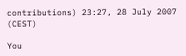contributions) 23:27, 28 July 2007 (CEST)

You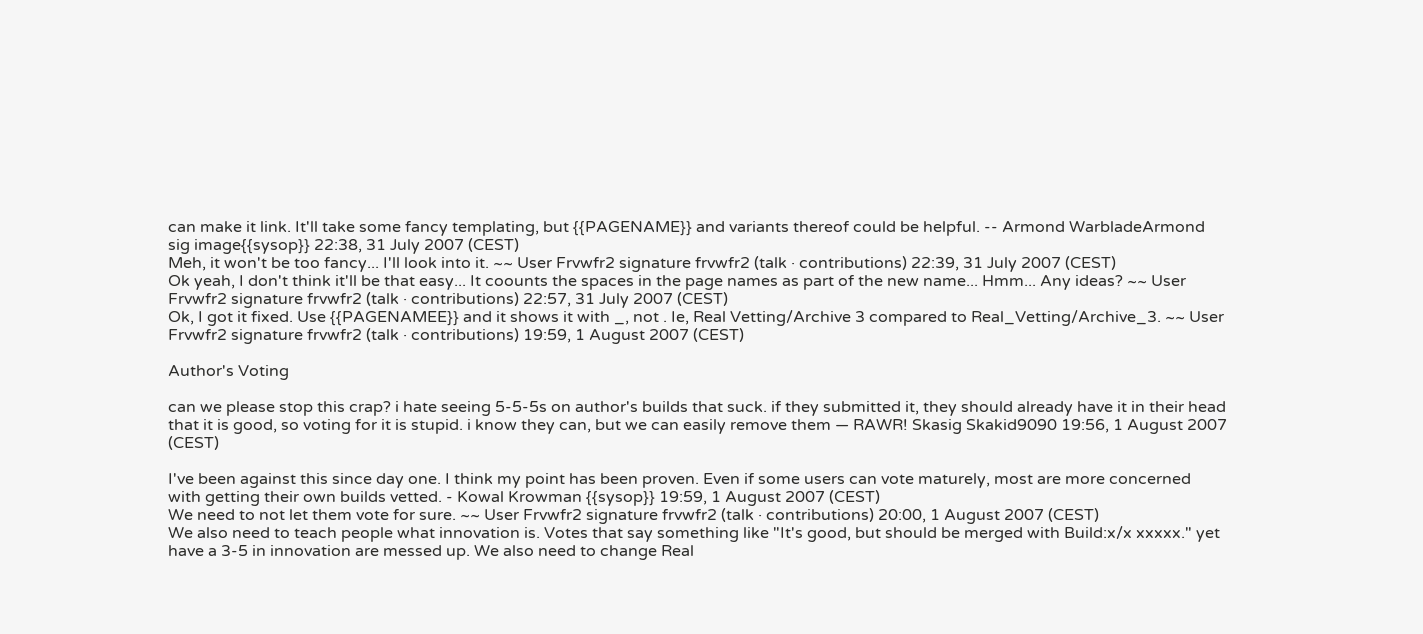can make it link. It'll take some fancy templating, but {{PAGENAME}} and variants thereof could be helpful. -- Armond WarbladeArmond sig image{{sysop}} 22:38, 31 July 2007 (CEST)
Meh, it won't be too fancy... I'll look into it. ~~ User Frvwfr2 signature frvwfr2 (talk · contributions) 22:39, 31 July 2007 (CEST)
Ok yeah, I don't think it'll be that easy... It coounts the spaces in the page names as part of the new name... Hmm... Any ideas? ~~ User Frvwfr2 signature frvwfr2 (talk · contributions) 22:57, 31 July 2007 (CEST)
Ok, I got it fixed. Use {{PAGENAMEE}} and it shows it with _, not . Ie, Real Vetting/Archive 3 compared to Real_Vetting/Archive_3. ~~ User Frvwfr2 signature frvwfr2 (talk · contributions) 19:59, 1 August 2007 (CEST)

Author's Voting

can we please stop this crap? i hate seeing 5-5-5s on author's builds that suck. if they submitted it, they should already have it in their head that it is good, so voting for it is stupid. i know they can, but we can easily remove them — RAWR! Skasig Skakid9090 19:56, 1 August 2007 (CEST)

I've been against this since day one. I think my point has been proven. Even if some users can vote maturely, most are more concerned with getting their own builds vetted. - Kowal Krowman {{sysop}} 19:59, 1 August 2007 (CEST)
We need to not let them vote for sure. ~~ User Frvwfr2 signature frvwfr2 (talk · contributions) 20:00, 1 August 2007 (CEST)
We also need to teach people what innovation is. Votes that say something like "It's good, but should be merged with Build:x/x xxxxx." yet have a 3-5 in innovation are messed up. We also need to change Real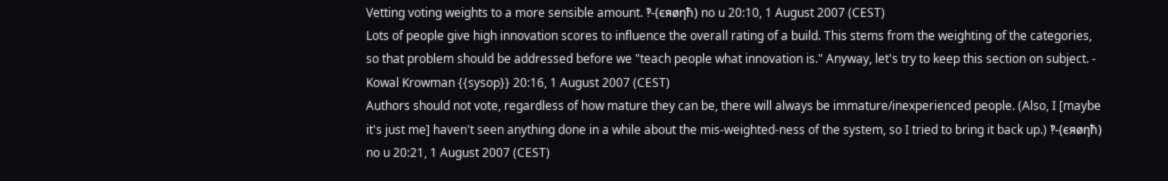Vetting voting weights to a more sensible amount. ‽-(єяøηħ) no u 20:10, 1 August 2007 (CEST)
Lots of people give high innovation scores to influence the overall rating of a build. This stems from the weighting of the categories, so that problem should be addressed before we "teach people what innovation is." Anyway, let's try to keep this section on subject. - Kowal Krowman {{sysop}} 20:16, 1 August 2007 (CEST)
Authors should not vote, regardless of how mature they can be, there will always be immature/inexperienced people. (Also, I [maybe it's just me] haven't seen anything done in a while about the mis-weighted-ness of the system, so I tried to bring it back up.) ‽-(єяøηħ) no u 20:21, 1 August 2007 (CEST)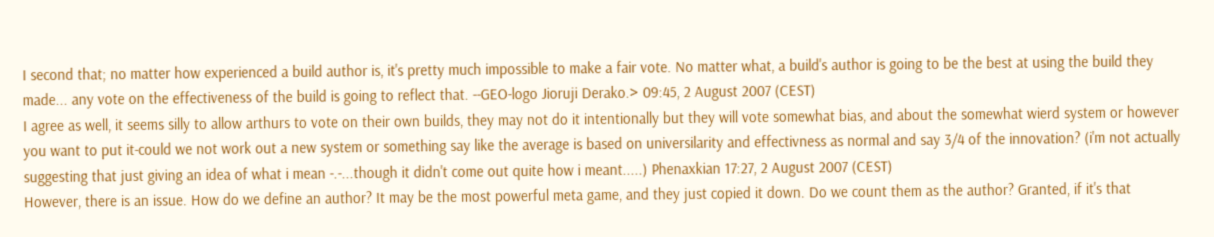I second that; no matter how experienced a build author is, it's pretty much impossible to make a fair vote. No matter what, a build's author is going to be the best at using the build they made... any vote on the effectiveness of the build is going to reflect that. --GEO-logo Jioruji Derako.> 09:45, 2 August 2007 (CEST)
I agree as well, it seems silly to allow arthurs to vote on their own builds, they may not do it intentionally but they will vote somewhat bias, and about the somewhat wierd system or however you want to put it-could we not work out a new system or something say like the average is based on universilarity and effectivness as normal and say 3/4 of the innovation? (i'm not actually suggesting that just giving an idea of what i mean -.-...though it didn't come out quite how i meant.....) Phenaxkian 17:27, 2 August 2007 (CEST)
However, there is an issue. How do we define an author? It may be the most powerful meta game, and they just copied it down. Do we count them as the author? Granted, if it's that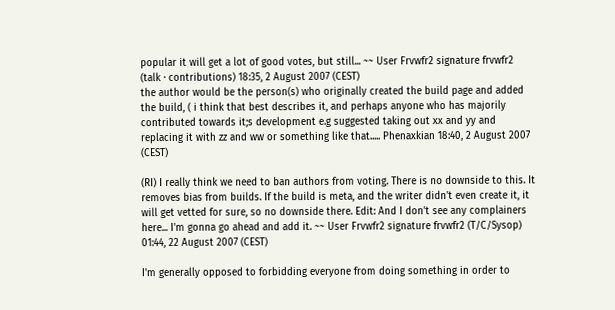popular it will get a lot of good votes, but still... ~~ User Frvwfr2 signature frvwfr2 (talk · contributions) 18:35, 2 August 2007 (CEST)
the author would be the person(s) who originally created the build page and added the build, ( i think that best describes it, and perhaps anyone who has majorily contributed towards it;s development e.g suggested taking out xx and yy and replacing it with zz and ww or something like that..... Phenaxkian 18:40, 2 August 2007 (CEST)

(RI) I really think we need to ban authors from voting. There is no downside to this. It removes bias from builds. If the build is meta, and the writer didn't even create it, it will get vetted for sure, so no downside there. Edit: And I don't see any complainers here... I'm gonna go ahead and add it. ~~ User Frvwfr2 signature frvwfr2 (T/C/Sysop) 01:44, 22 August 2007 (CEST)

I'm generally opposed to forbidding everyone from doing something in order to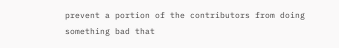prevent a portion of the contributors from doing something bad that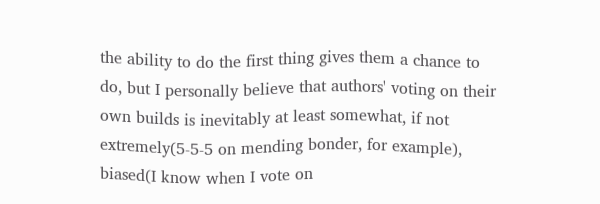the ability to do the first thing gives them a chance to do, but I personally believe that authors' voting on their own builds is inevitably at least somewhat, if not extremely(5-5-5 on mending bonder, for example), biased(I know when I vote on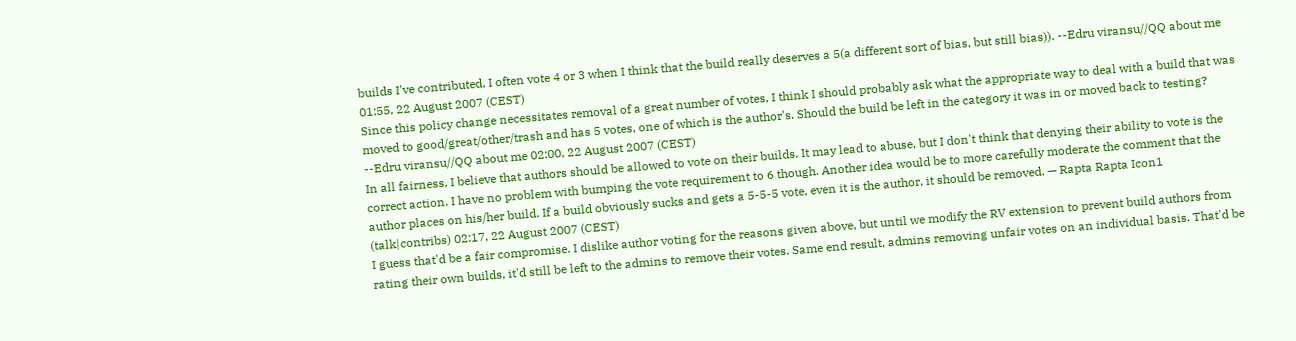builds I've contributed, I often vote 4 or 3 when I think that the build really deserves a 5(a different sort of bias, but still bias)). --Edru viransu//QQ about me 01:55, 22 August 2007 (CEST)
Since this policy change necessitates removal of a great number of votes, I think I should probably ask what the appropriate way to deal with a build that was moved to good/great/other/trash and has 5 votes, one of which is the author's. Should the build be left in the category it was in or moved back to testing? --Edru viransu//QQ about me 02:00, 22 August 2007 (CEST)
In all fairness, I believe that authors should be allowed to vote on their builds. It may lead to abuse, but I don't think that denying their ability to vote is the correct action. I have no problem with bumping the vote requirement to 6 though. Another idea would be to more carefully moderate the comment that the author places on his/her build. If a build obviously sucks and gets a 5-5-5 vote, even it is the author, it should be removed. — Rapta Rapta Icon1 (talk|contribs) 02:17, 22 August 2007 (CEST)
I guess that'd be a fair compromise. I dislike author voting for the reasons given above, but until we modify the RV extension to prevent build authors from rating their own builds, it'd still be left to the admins to remove their votes. Same end result, admins removing unfair votes on an individual basis. That'd be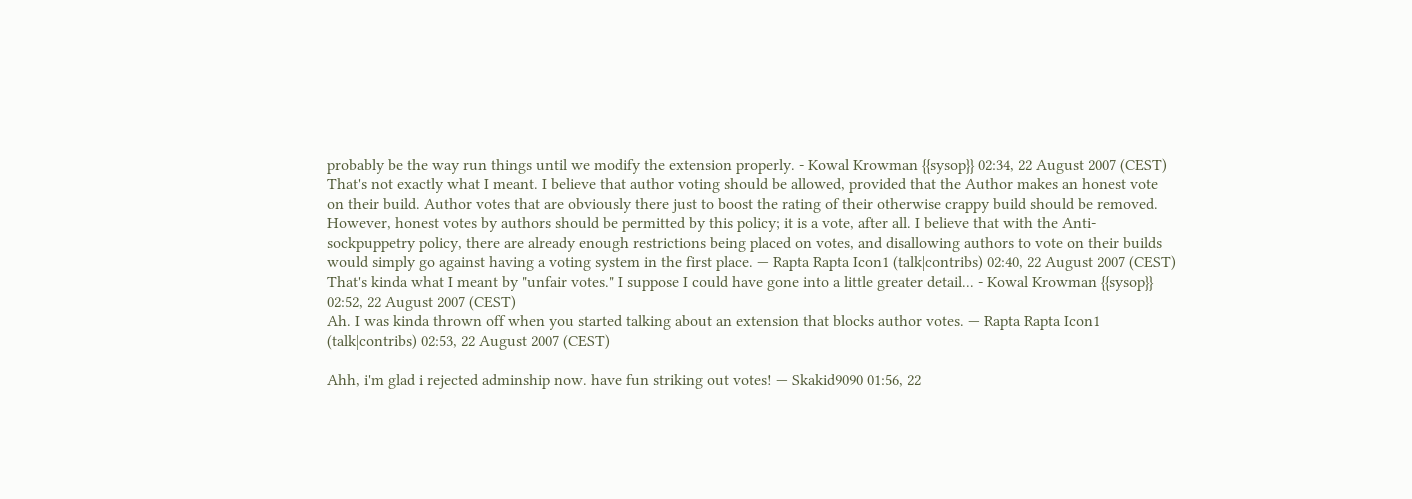probably be the way run things until we modify the extension properly. - Kowal Krowman {{sysop}} 02:34, 22 August 2007 (CEST)
That's not exactly what I meant. I believe that author voting should be allowed, provided that the Author makes an honest vote on their build. Author votes that are obviously there just to boost the rating of their otherwise crappy build should be removed. However, honest votes by authors should be permitted by this policy; it is a vote, after all. I believe that with the Anti-sockpuppetry policy, there are already enough restrictions being placed on votes, and disallowing authors to vote on their builds would simply go against having a voting system in the first place. — Rapta Rapta Icon1 (talk|contribs) 02:40, 22 August 2007 (CEST)
That's kinda what I meant by "unfair votes." I suppose I could have gone into a little greater detail... - Kowal Krowman {{sysop}} 02:52, 22 August 2007 (CEST)
Ah. I was kinda thrown off when you started talking about an extension that blocks author votes. — Rapta Rapta Icon1 (talk|contribs) 02:53, 22 August 2007 (CEST)

Ahh, i'm glad i rejected adminship now. have fun striking out votes! — Skakid9090 01:56, 22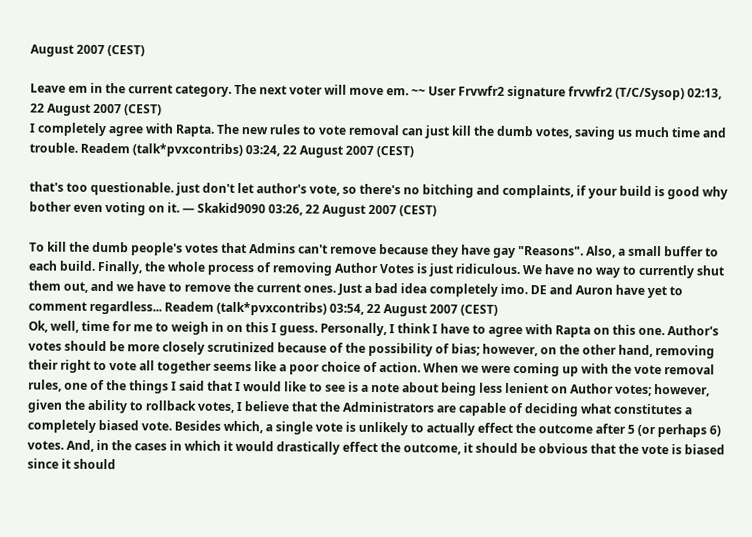August 2007 (CEST)

Leave em in the current category. The next voter will move em. ~~ User Frvwfr2 signature frvwfr2 (T/C/Sysop) 02:13, 22 August 2007 (CEST)
I completely agree with Rapta. The new rules to vote removal can just kill the dumb votes, saving us much time and trouble. Readem (talk*pvxcontribs) 03:24, 22 August 2007 (CEST)

that's too questionable. just don't let author's vote, so there's no bitching and complaints, if your build is good why bother even voting on it. — Skakid9090 03:26, 22 August 2007 (CEST)

To kill the dumb people's votes that Admins can't remove because they have gay "Reasons". Also, a small buffer to each build. Finally, the whole process of removing Author Votes is just ridiculous. We have no way to currently shut them out, and we have to remove the current ones. Just a bad idea completely imo. DE and Auron have yet to comment regardless... Readem (talk*pvxcontribs) 03:54, 22 August 2007 (CEST)
Ok, well, time for me to weigh in on this I guess. Personally, I think I have to agree with Rapta on this one. Author's votes should be more closely scrutinized because of the possibility of bias; however, on the other hand, removing their right to vote all together seems like a poor choice of action. When we were coming up with the vote removal rules, one of the things I said that I would like to see is a note about being less lenient on Author votes; however, given the ability to rollback votes, I believe that the Administrators are capable of deciding what constitutes a completely biased vote. Besides which, a single vote is unlikely to actually effect the outcome after 5 (or perhaps 6) votes. And, in the cases in which it would drastically effect the outcome, it should be obvious that the vote is biased since it should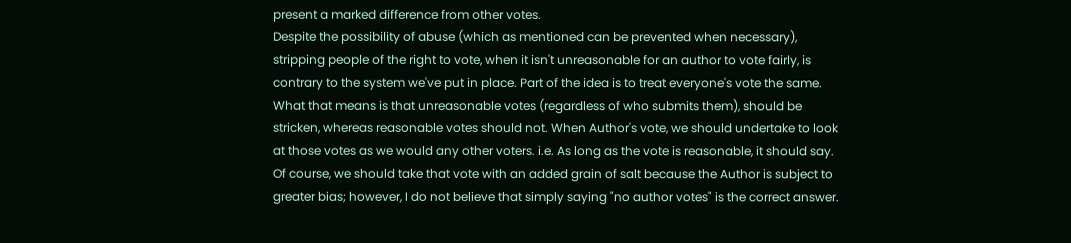present a marked difference from other votes.
Despite the possibility of abuse (which as mentioned can be prevented when necessary), stripping people of the right to vote, when it isn't unreasonable for an author to vote fairly, is contrary to the system we've put in place. Part of the idea is to treat everyone's vote the same. What that means is that unreasonable votes (regardless of who submits them), should be stricken, whereas reasonable votes should not. When Author's vote, we should undertake to look at those votes as we would any other voters. i.e. As long as the vote is reasonable, it should say. Of course, we should take that vote with an added grain of salt because the Author is subject to greater bias; however, I do not believe that simply saying "no author votes" is the correct answer.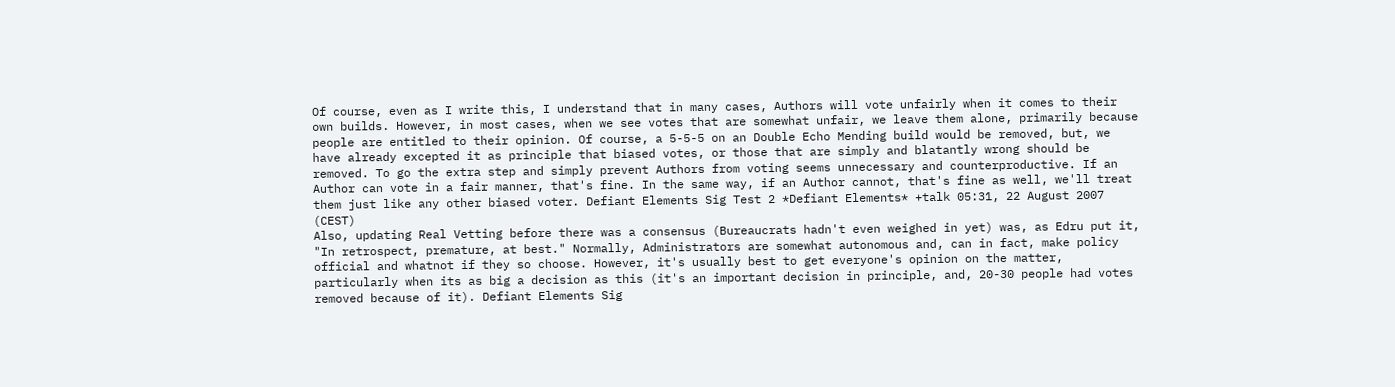Of course, even as I write this, I understand that in many cases, Authors will vote unfairly when it comes to their own builds. However, in most cases, when we see votes that are somewhat unfair, we leave them alone, primarily because people are entitled to their opinion. Of course, a 5-5-5 on an Double Echo Mending build would be removed, but, we have already excepted it as principle that biased votes, or those that are simply and blatantly wrong should be removed. To go the extra step and simply prevent Authors from voting seems unnecessary and counterproductive. If an Author can vote in a fair manner, that's fine. In the same way, if an Author cannot, that's fine as well, we'll treat them just like any other biased voter. Defiant Elements Sig Test 2 *Defiant Elements* +talk 05:31, 22 August 2007 (CEST)
Also, updating Real Vetting before there was a consensus (Bureaucrats hadn't even weighed in yet) was, as Edru put it, "In retrospect, premature, at best." Normally, Administrators are somewhat autonomous and, can in fact, make policy official and whatnot if they so choose. However, it's usually best to get everyone's opinion on the matter, particularly when its as big a decision as this (it's an important decision in principle, and, 20-30 people had votes removed because of it). Defiant Elements Sig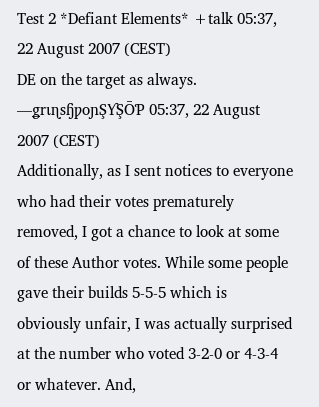Test 2 *Defiant Elements* +talk 05:37, 22 August 2007 (CEST)
DE on the target as always. —ǥrɩɳsɧƿoɲŞƳŞŌƤ 05:37, 22 August 2007 (CEST)
Additionally, as I sent notices to everyone who had their votes prematurely removed, I got a chance to look at some of these Author votes. While some people gave their builds 5-5-5 which is obviously unfair, I was actually surprised at the number who voted 3-2-0 or 4-3-4 or whatever. And,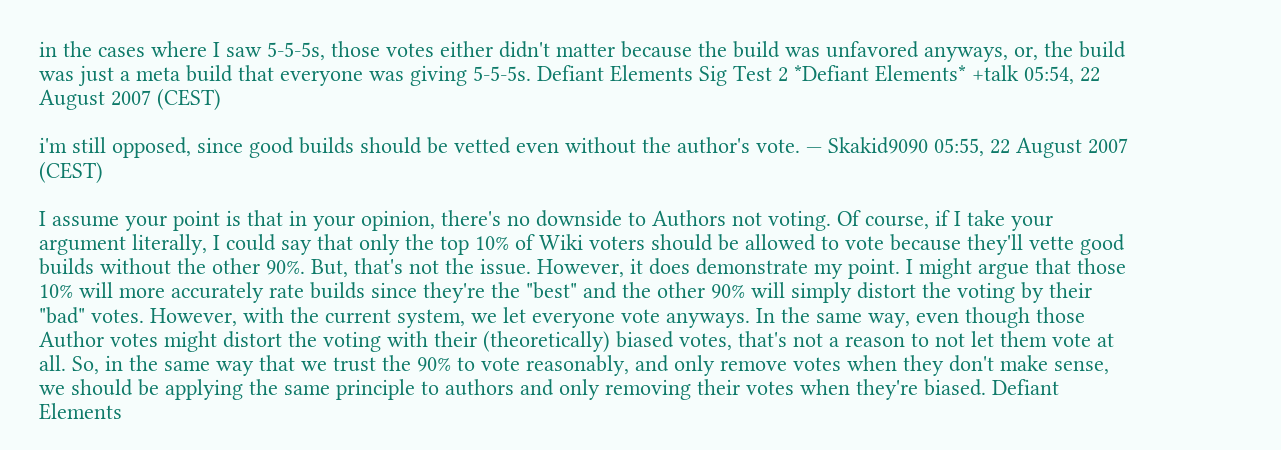in the cases where I saw 5-5-5s, those votes either didn't matter because the build was unfavored anyways, or, the build was just a meta build that everyone was giving 5-5-5s. Defiant Elements Sig Test 2 *Defiant Elements* +talk 05:54, 22 August 2007 (CEST)

i'm still opposed, since good builds should be vetted even without the author's vote. — Skakid9090 05:55, 22 August 2007 (CEST)

I assume your point is that in your opinion, there's no downside to Authors not voting. Of course, if I take your argument literally, I could say that only the top 10% of Wiki voters should be allowed to vote because they'll vette good builds without the other 90%. But, that's not the issue. However, it does demonstrate my point. I might argue that those 10% will more accurately rate builds since they're the "best" and the other 90% will simply distort the voting by their "bad" votes. However, with the current system, we let everyone vote anyways. In the same way, even though those Author votes might distort the voting with their (theoretically) biased votes, that's not a reason to not let them vote at all. So, in the same way that we trust the 90% to vote reasonably, and only remove votes when they don't make sense, we should be applying the same principle to authors and only removing their votes when they're biased. Defiant Elements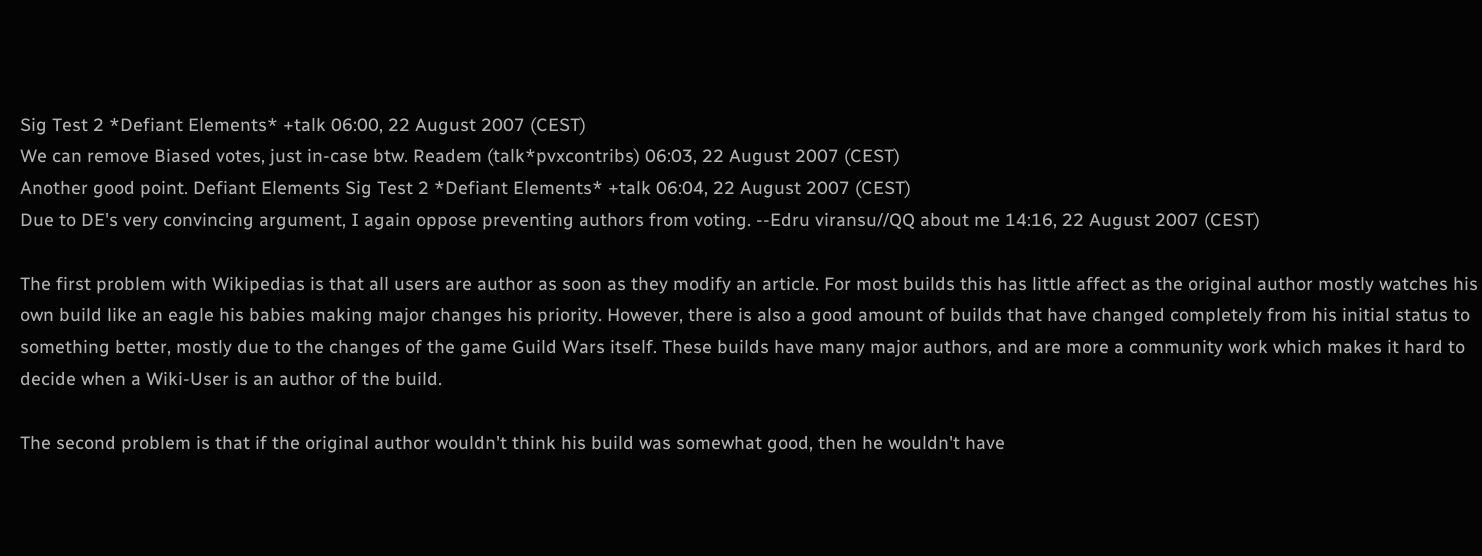Sig Test 2 *Defiant Elements* +talk 06:00, 22 August 2007 (CEST)
We can remove Biased votes, just in-case btw. Readem (talk*pvxcontribs) 06:03, 22 August 2007 (CEST)
Another good point. Defiant Elements Sig Test 2 *Defiant Elements* +talk 06:04, 22 August 2007 (CEST)
Due to DE's very convincing argument, I again oppose preventing authors from voting. --Edru viransu//QQ about me 14:16, 22 August 2007 (CEST)

The first problem with Wikipedias is that all users are author as soon as they modify an article. For most builds this has little affect as the original author mostly watches his own build like an eagle his babies making major changes his priority. However, there is also a good amount of builds that have changed completely from his initial status to something better, mostly due to the changes of the game Guild Wars itself. These builds have many major authors, and are more a community work which makes it hard to decide when a Wiki-User is an author of the build.

The second problem is that if the original author wouldn't think his build was somewhat good, then he wouldn't have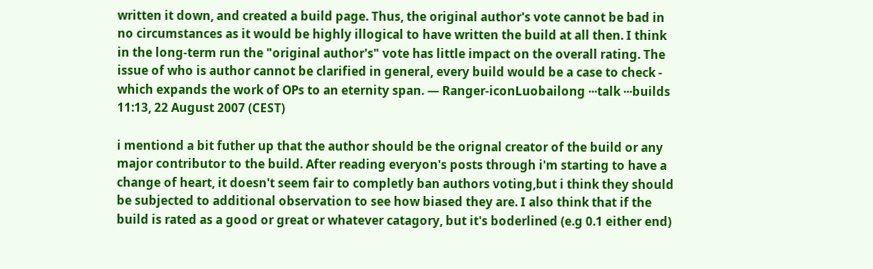written it down, and created a build page. Thus, the original author's vote cannot be bad in no circumstances as it would be highly illogical to have written the build at all then. I think in the long-term run the "original author's" vote has little impact on the overall rating. The issue of who is author cannot be clarified in general, every build would be a case to check - which expands the work of OPs to an eternity span. — Ranger-iconLuobailong ···talk ···builds 11:13, 22 August 2007 (CEST)

i mentiond a bit futher up that the author should be the orignal creator of the build or any major contributor to the build. After reading everyon's posts through i'm starting to have a change of heart, it doesn't seem fair to completly ban authors voting,but i think they should be subjected to additional observation to see how biased they are. I also think that if the build is rated as a good or great or whatever catagory, but it's boderlined (e.g 0.1 either end)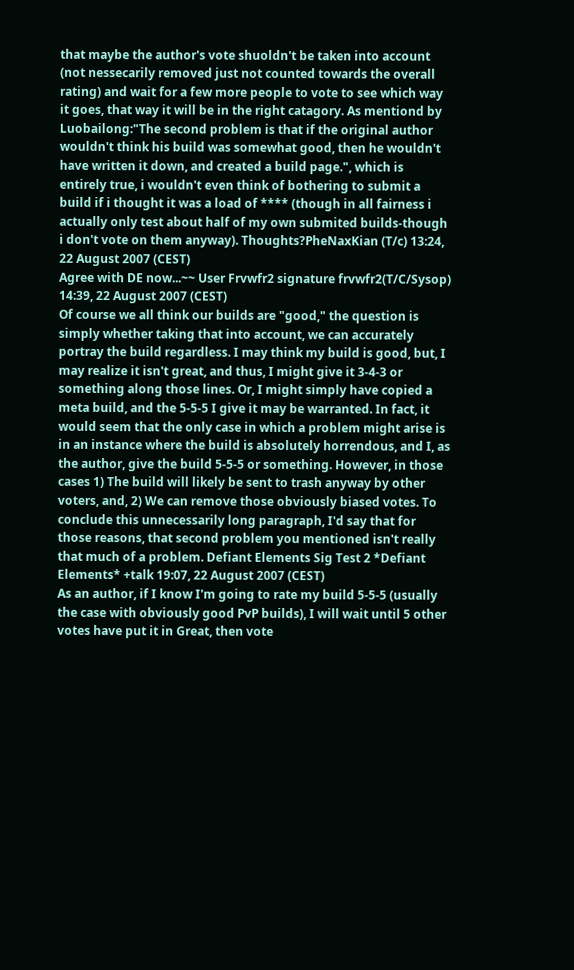that maybe the author's vote shuoldn't be taken into account (not nessecarily removed just not counted towards the overall rating) and wait for a few more people to vote to see which way it goes, that way it will be in the right catagory. As mentiond by Luobailong:"The second problem is that if the original author wouldn't think his build was somewhat good, then he wouldn't have written it down, and created a build page.", which is entirely true, i wouldn't even think of bothering to submit a build if i thought it was a load of **** (though in all fairness i actually only test about half of my own submited builds-though i don't vote on them anyway). Thoughts?PheNaxKian (T/c) 13:24, 22 August 2007 (CEST)
Agree with DE now...~~ User Frvwfr2 signature frvwfr2(T/C/Sysop) 14:39, 22 August 2007 (CEST)
Of course we all think our builds are "good," the question is simply whether taking that into account, we can accurately portray the build regardless. I may think my build is good, but, I may realize it isn't great, and thus, I might give it 3-4-3 or something along those lines. Or, I might simply have copied a meta build, and the 5-5-5 I give it may be warranted. In fact, it would seem that the only case in which a problem might arise is in an instance where the build is absolutely horrendous, and I, as the author, give the build 5-5-5 or something. However, in those cases 1) The build will likely be sent to trash anyway by other voters, and, 2) We can remove those obviously biased votes. To conclude this unnecessarily long paragraph, I'd say that for those reasons, that second problem you mentioned isn't really that much of a problem. Defiant Elements Sig Test 2 *Defiant Elements* +talk 19:07, 22 August 2007 (CEST)
As an author, if I know I'm going to rate my build 5-5-5 (usually the case with obviously good PvP builds), I will wait until 5 other votes have put it in Great, then vote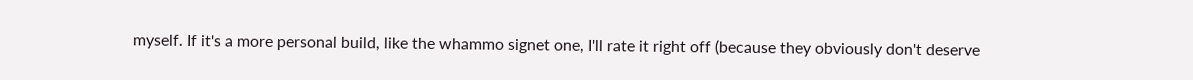myself. If it's a more personal build, like the whammo signet one, I'll rate it right off (because they obviously don't deserve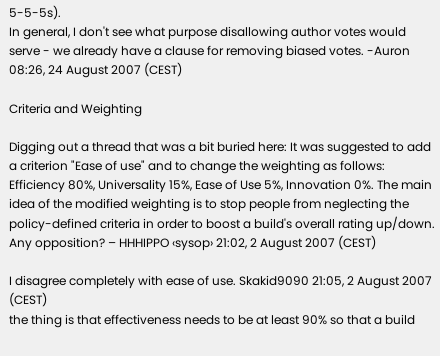5-5-5s).
In general, I don't see what purpose disallowing author votes would serve - we already have a clause for removing biased votes. -Auron 08:26, 24 August 2007 (CEST)

Criteria and Weighting

Digging out a thread that was a bit buried here: It was suggested to add a criterion "Ease of use" and to change the weighting as follows: Efficiency 80%, Universality 15%, Ease of Use 5%, Innovation 0%. The main idea of the modified weighting is to stop people from neglecting the policy-defined criteria in order to boost a build's overall rating up/down. Any opposition? – HHHIPPO ‹sysop› 21:02, 2 August 2007 (CEST)

I disagree completely with ease of use. Skakid9090 21:05, 2 August 2007 (CEST)
the thing is that effectiveness needs to be at least 90% so that a build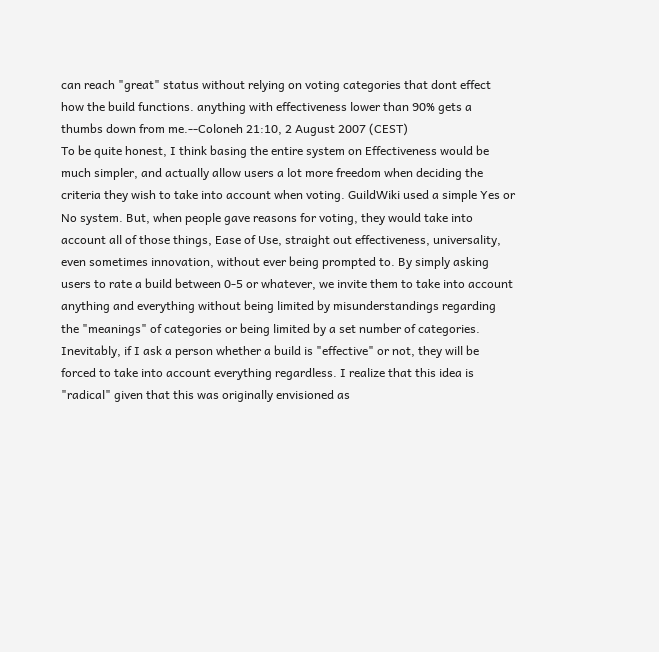can reach "great" status without relying on voting categories that dont effect how the build functions. anything with effectiveness lower than 90% gets a thumbs down from me.--Coloneh 21:10, 2 August 2007 (CEST)
To be quite honest, I think basing the entire system on Effectiveness would be much simpler, and actually allow users a lot more freedom when deciding the criteria they wish to take into account when voting. GuildWiki used a simple Yes or No system. But, when people gave reasons for voting, they would take into account all of those things, Ease of Use, straight out effectiveness, universality, even sometimes innovation, without ever being prompted to. By simply asking users to rate a build between 0-5 or whatever, we invite them to take into account anything and everything without being limited by misunderstandings regarding the "meanings" of categories or being limited by a set number of categories. Inevitably, if I ask a person whether a build is "effective" or not, they will be forced to take into account everything regardless. I realize that this idea is "radical" given that this was originally envisioned as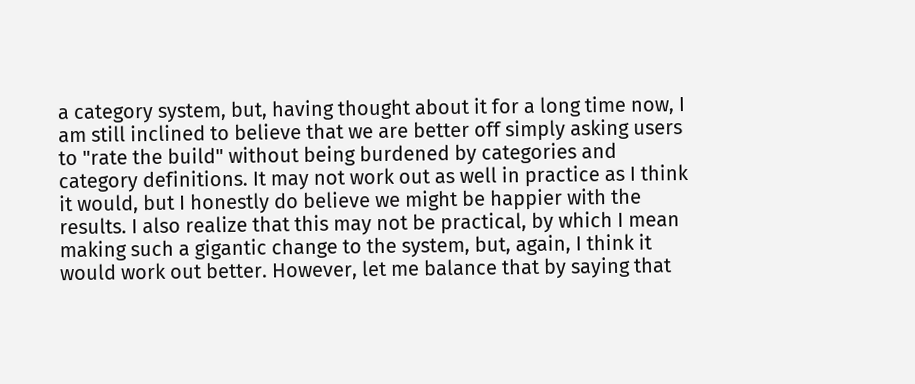a category system, but, having thought about it for a long time now, I am still inclined to believe that we are better off simply asking users to "rate the build" without being burdened by categories and category definitions. It may not work out as well in practice as I think it would, but I honestly do believe we might be happier with the results. I also realize that this may not be practical, by which I mean making such a gigantic change to the system, but, again, I think it would work out better. However, let me balance that by saying that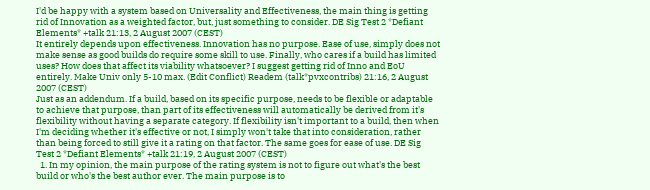I'd be happy with a system based on Universality and Effectiveness, the main thing is getting rid of Innovation as a weighted factor, but, just something to consider. DE Sig Test 2 *Defiant Elements* +talk 21:13, 2 August 2007 (CEST)
It entirely depends upon effectiveness. Innovation has no purpose. Ease of use, simply does not make sense as good builds do require some skill to use. Finally, who cares if a build has limited uses? How does that affect its viability whatsoever? I suggest getting rid of Inno and EoU entirely. Make Univ only 5-10 max. (Edit Conflict) Readem (talk*pvxcontribs) 21:16, 2 August 2007 (CEST)
Just as an addendum. If a build, based on its specific purpose, needs to be flexible or adaptable to achieve that purpose, than part of its effectiveness will automatically be derived from it's flexibility without having a separate category. If flexibility isn't important to a build, then when I'm deciding whether it's effective or not, I simply won't take that into consideration, rather than being forced to still give it a rating on that factor. The same goes for ease of use. DE Sig Test 2 *Defiant Elements* +talk 21:19, 2 August 2007 (CEST)
  1. In my opinion, the main purpose of the rating system is not to figure out what's the best build or who's the best author ever. The main purpose is to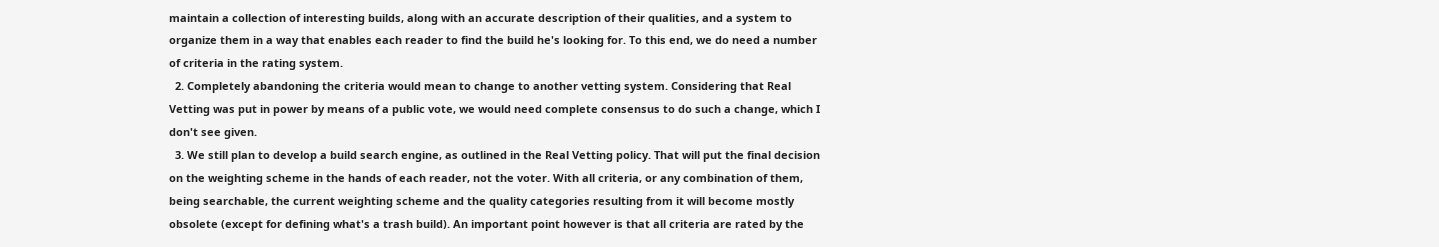maintain a collection of interesting builds, along with an accurate description of their qualities, and a system to organize them in a way that enables each reader to find the build he's looking for. To this end, we do need a number of criteria in the rating system.
  2. Completely abandoning the criteria would mean to change to another vetting system. Considering that Real Vetting was put in power by means of a public vote, we would need complete consensus to do such a change, which I don't see given.
  3. We still plan to develop a build search engine, as outlined in the Real Vetting policy. That will put the final decision on the weighting scheme in the hands of each reader, not the voter. With all criteria, or any combination of them, being searchable, the current weighting scheme and the quality categories resulting from it will become mostly obsolete (except for defining what's a trash build). An important point however is that all criteria are rated by the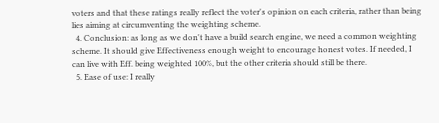voters and that these ratings really reflect the voter's opinion on each criteria, rather than being lies aiming at circumventing the weighting scheme.
  4. Conclusion: as long as we don't have a build search engine, we need a common weighting scheme. It should give Effectiveness enough weight to encourage honest votes. If needed, I can live with Eff. being weighted 100%, but the other criteria should still be there.
  5. Ease of use: I really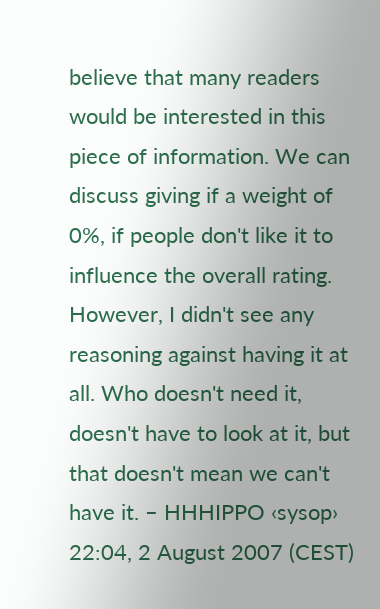believe that many readers would be interested in this piece of information. We can discuss giving if a weight of 0%, if people don't like it to influence the overall rating. However, I didn't see any reasoning against having it at all. Who doesn't need it, doesn't have to look at it, but that doesn't mean we can't have it. – HHHIPPO ‹sysop› 22:04, 2 August 2007 (CEST)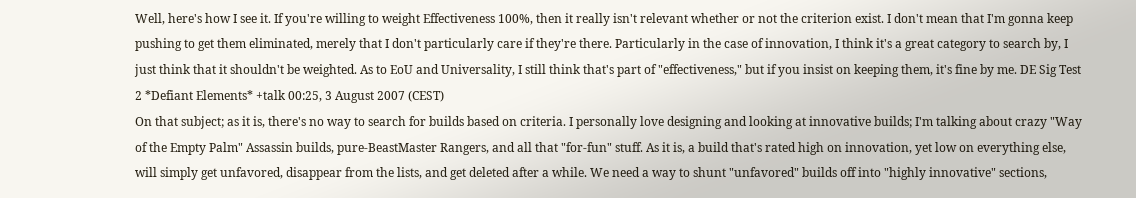Well, here's how I see it. If you're willing to weight Effectiveness 100%, then it really isn't relevant whether or not the criterion exist. I don't mean that I'm gonna keep pushing to get them eliminated, merely that I don't particularly care if they're there. Particularly in the case of innovation, I think it's a great category to search by, I just think that it shouldn't be weighted. As to EoU and Universality, I still think that's part of "effectiveness," but if you insist on keeping them, it's fine by me. DE Sig Test 2 *Defiant Elements* +talk 00:25, 3 August 2007 (CEST)
On that subject; as it is, there's no way to search for builds based on criteria. I personally love designing and looking at innovative builds; I'm talking about crazy "Way of the Empty Palm" Assassin builds, pure-BeastMaster Rangers, and all that "for-fun" stuff. As it is, a build that's rated high on innovation, yet low on everything else, will simply get unfavored, disappear from the lists, and get deleted after a while. We need a way to shunt "unfavored" builds off into "highly innovative" sections,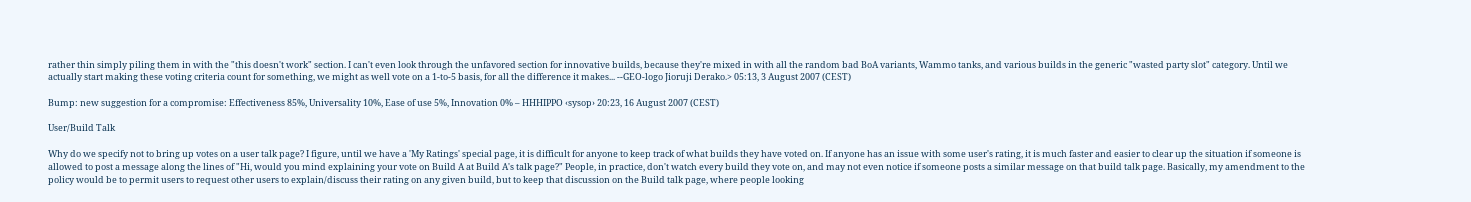rather thin simply piling them in with the "this doesn't work" section. I can't even look through the unfavored section for innovative builds, because they're mixed in with all the random bad BoA variants, Wammo tanks, and various builds in the generic "wasted party slot" category. Until we actually start making these voting criteria count for something, we might as well vote on a 1-to-5 basis, for all the difference it makes... --GEO-logo Jioruji Derako.> 05:13, 3 August 2007 (CEST)

Bump: new suggestion for a compromise: Effectiveness 85%, Universality 10%, Ease of use 5%, Innovation 0% – HHHIPPO ‹sysop› 20:23, 16 August 2007 (CEST)

User/Build Talk

Why do we specify not to bring up votes on a user talk page? I figure, until we have a 'My Ratings' special page, it is difficult for anyone to keep track of what builds they have voted on. If anyone has an issue with some user's rating, it is much faster and easier to clear up the situation if someone is allowed to post a message along the lines of "Hi, would you mind explaining your vote on Build A at Build A's talk page?" People, in practice, don't watch every build they vote on, and may not even notice if someone posts a similar message on that build talk page. Basically, my amendment to the policy would be to permit users to request other users to explain/discuss their rating on any given build, but to keep that discussion on the Build talk page, where people looking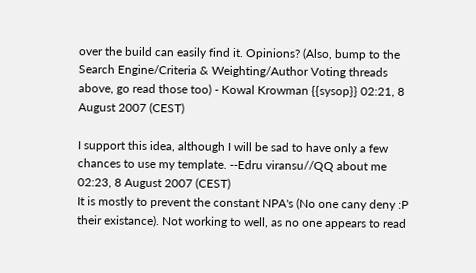over the build can easily find it. Opinions? (Also, bump to the Search Engine/Criteria & Weighting/Author Voting threads above, go read those too) - Kowal Krowman {{sysop}} 02:21, 8 August 2007 (CEST)

I support this idea, although I will be sad to have only a few chances to use my template. --Edru viransu//QQ about me 02:23, 8 August 2007 (CEST)
It is mostly to prevent the constant NPA's (No one cany deny :P their existance). Not working to well, as no one appears to read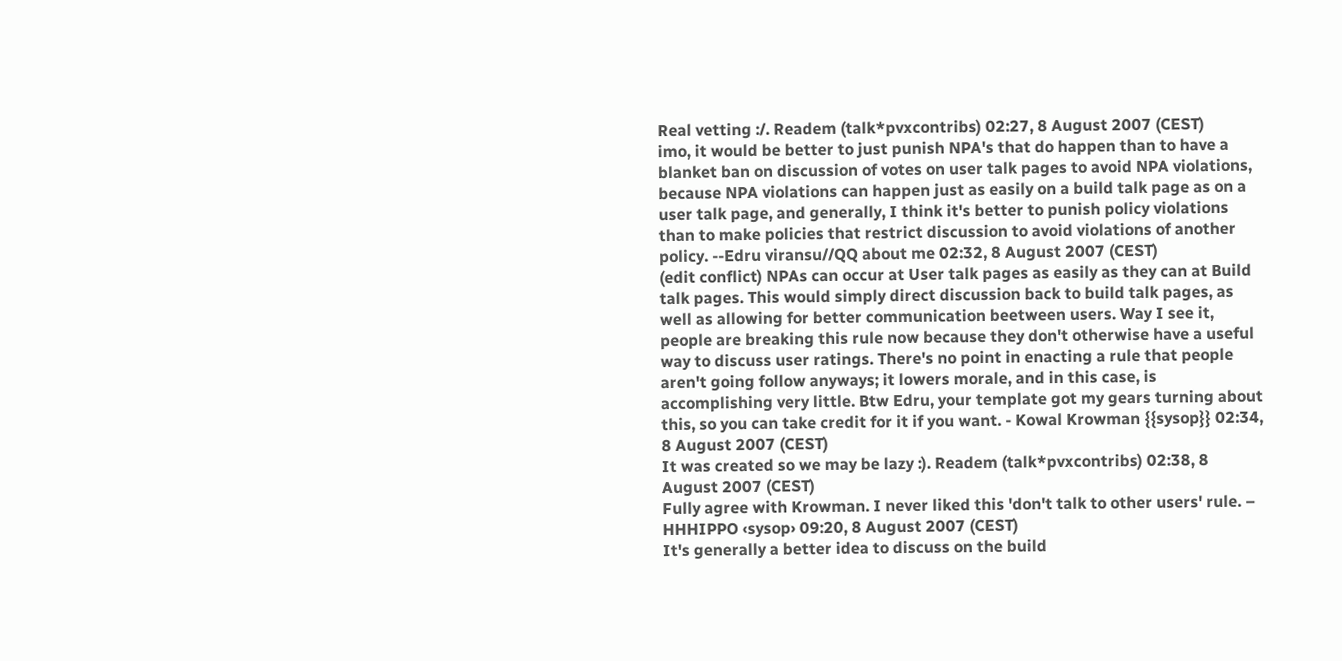Real vetting :/. Readem (talk*pvxcontribs) 02:27, 8 August 2007 (CEST)
imo, it would be better to just punish NPA's that do happen than to have a blanket ban on discussion of votes on user talk pages to avoid NPA violations, because NPA violations can happen just as easily on a build talk page as on a user talk page, and generally, I think it's better to punish policy violations than to make policies that restrict discussion to avoid violations of another policy. --Edru viransu//QQ about me 02:32, 8 August 2007 (CEST)
(edit conflict) NPAs can occur at User talk pages as easily as they can at Build talk pages. This would simply direct discussion back to build talk pages, as well as allowing for better communication beetween users. Way I see it, people are breaking this rule now because they don't otherwise have a useful way to discuss user ratings. There's no point in enacting a rule that people aren't going follow anyways; it lowers morale, and in this case, is accomplishing very little. Btw Edru, your template got my gears turning about this, so you can take credit for it if you want. - Kowal Krowman {{sysop}} 02:34, 8 August 2007 (CEST)
It was created so we may be lazy :). Readem (talk*pvxcontribs) 02:38, 8 August 2007 (CEST)
Fully agree with Krowman. I never liked this 'don't talk to other users' rule. – HHHIPPO ‹sysop› 09:20, 8 August 2007 (CEST)
It's generally a better idea to discuss on the build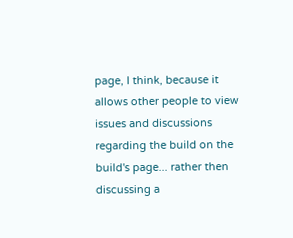page, I think, because it allows other people to view issues and discussions regarding the build on the build's page... rather then discussing a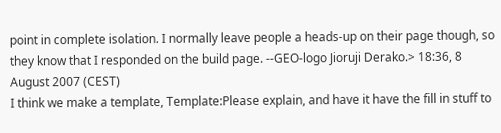point in complete isolation. I normally leave people a heads-up on their page though, so they know that I responded on the build page. --GEO-logo Jioruji Derako.> 18:36, 8 August 2007 (CEST)
I think we make a template, Template:Please explain, and have it have the fill in stuff to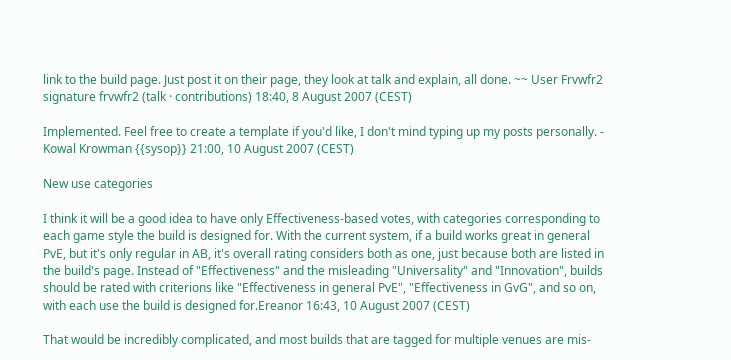link to the build page. Just post it on their page, they look at talk and explain, all done. ~~ User Frvwfr2 signature frvwfr2 (talk · contributions) 18:40, 8 August 2007 (CEST)

Implemented. Feel free to create a template if you'd like, I don't mind typing up my posts personally. - Kowal Krowman {{sysop}} 21:00, 10 August 2007 (CEST)

New use categories

I think it will be a good idea to have only Effectiveness-based votes, with categories corresponding to each game style the build is designed for. With the current system, if a build works great in general PvE, but it's only regular in AB, it's overall rating considers both as one, just because both are listed in the build's page. Instead of "Effectiveness" and the misleading "Universality" and "Innovation", builds should be rated with criterions like "Effectiveness in general PvE", "Effectiveness in GvG", and so on, with each use the build is designed for.Ereanor 16:43, 10 August 2007 (CEST)

That would be incredibly complicated, and most builds that are tagged for multiple venues are mis-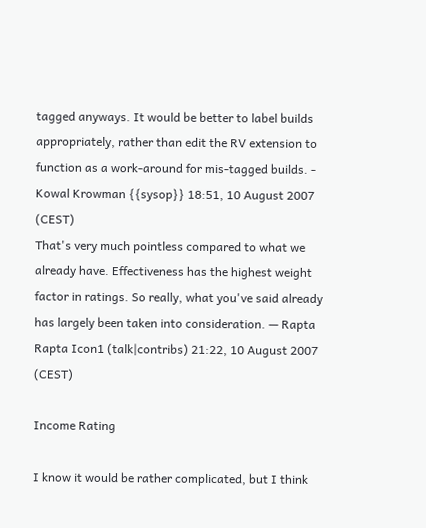tagged anyways. It would be better to label builds appropriately, rather than edit the RV extension to function as a work-around for mis-tagged builds. - Kowal Krowman {{sysop}} 18:51, 10 August 2007 (CEST)
That's very much pointless compared to what we already have. Effectiveness has the highest weight factor in ratings. So really, what you've said already has largely been taken into consideration. — Rapta Rapta Icon1 (talk|contribs) 21:22, 10 August 2007 (CEST)

Income Rating

I know it would be rather complicated, but I think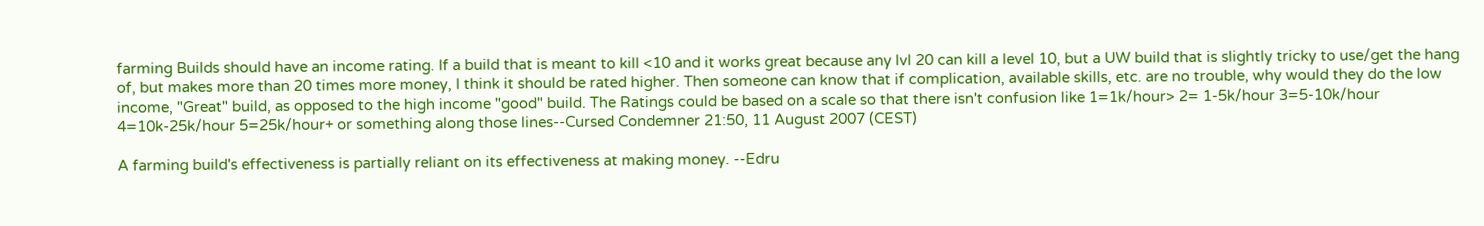farming Builds should have an income rating. If a build that is meant to kill <10 and it works great because any lvl 20 can kill a level 10, but a UW build that is slightly tricky to use/get the hang of, but makes more than 20 times more money, I think it should be rated higher. Then someone can know that if complication, available skills, etc. are no trouble, why would they do the low income, "Great" build, as opposed to the high income "good" build. The Ratings could be based on a scale so that there isn't confusion like 1=1k/hour> 2= 1-5k/hour 3=5-10k/hour 4=10k-25k/hour 5=25k/hour+ or something along those lines--Cursed Condemner 21:50, 11 August 2007 (CEST)

A farming build's effectiveness is partially reliant on its effectiveness at making money. --Edru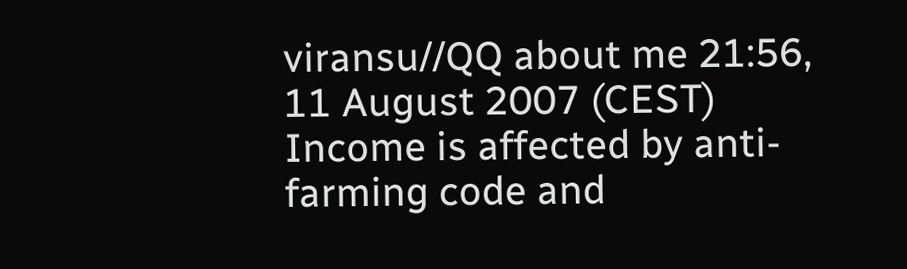viransu//QQ about me 21:56, 11 August 2007 (CEST)
Income is affected by anti-farming code and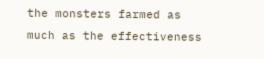the monsters farmed as much as the effectiveness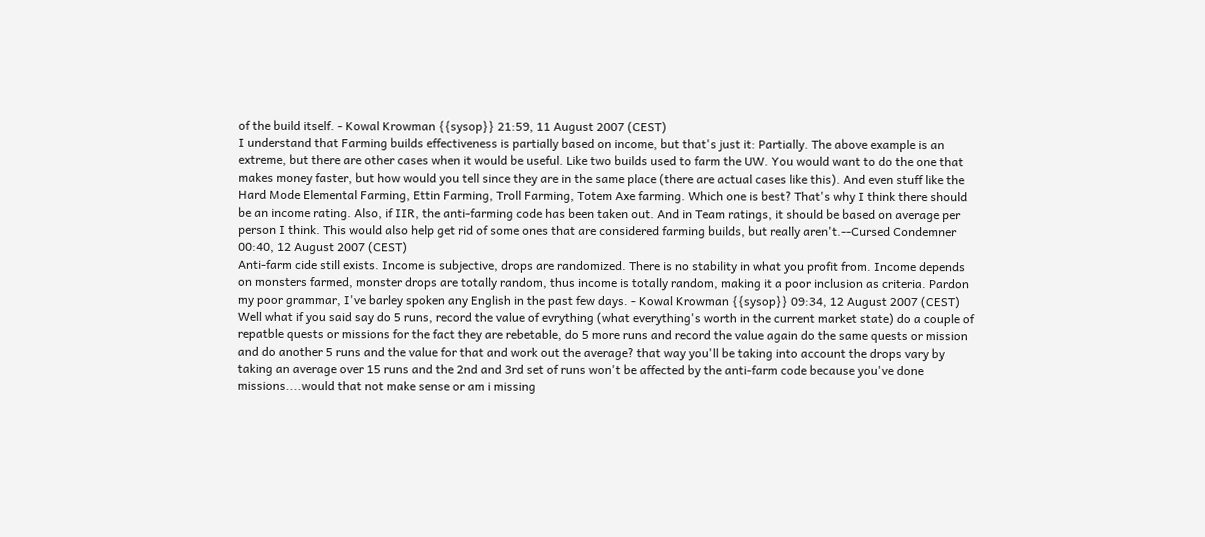of the build itself. - Kowal Krowman {{sysop}} 21:59, 11 August 2007 (CEST)
I understand that Farming builds effectiveness is partially based on income, but that's just it: Partially. The above example is an extreme, but there are other cases when it would be useful. Like two builds used to farm the UW. You would want to do the one that makes money faster, but how would you tell since they are in the same place (there are actual cases like this). And even stuff like the Hard Mode Elemental Farming, Ettin Farming, Troll Farming, Totem Axe farming. Which one is best? That's why I think there should be an income rating. Also, if IIR, the anti-farming code has been taken out. And in Team ratings, it should be based on average per person I think. This would also help get rid of some ones that are considered farming builds, but really aren't.--Cursed Condemner 00:40, 12 August 2007 (CEST)
Anti-farm cide still exists. Income is subjective, drops are randomized. There is no stability in what you profit from. Income depends on monsters farmed, monster drops are totally random, thus income is totally random, making it a poor inclusion as criteria. Pardon my poor grammar, I've barley spoken any English in the past few days. - Kowal Krowman {{sysop}} 09:34, 12 August 2007 (CEST)
Well what if you said say do 5 runs, record the value of evrything (what everything's worth in the current market state) do a couple of repatble quests or missions for the fact they are rebetable, do 5 more runs and record the value again do the same quests or mission and do another 5 runs and the value for that and work out the average? that way you'll be taking into account the drops vary by taking an average over 15 runs and the 2nd and 3rd set of runs won't be affected by the anti-farm code because you've done missions....would that not make sense or am i missing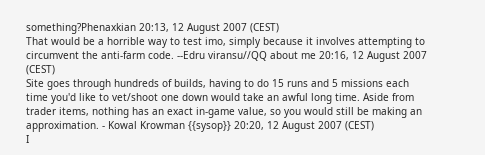something?Phenaxkian 20:13, 12 August 2007 (CEST)
That would be a horrible way to test imo, simply because it involves attempting to circumvent the anti-farm code. --Edru viransu//QQ about me 20:16, 12 August 2007 (CEST)
Site goes through hundreds of builds, having to do 15 runs and 5 missions each time you'd like to vet/shoot one down would take an awful long time. Aside from trader items, nothing has an exact in-game value, so you would still be making an approximation. - Kowal Krowman {{sysop}} 20:20, 12 August 2007 (CEST)
I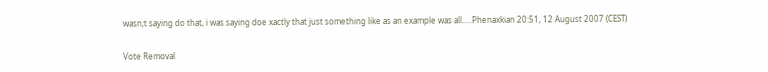wasn;t saying do that, i was saying doe xactly that just something like as an example was all.....Phenaxkian 20:51, 12 August 2007 (CEST)

Vote Removal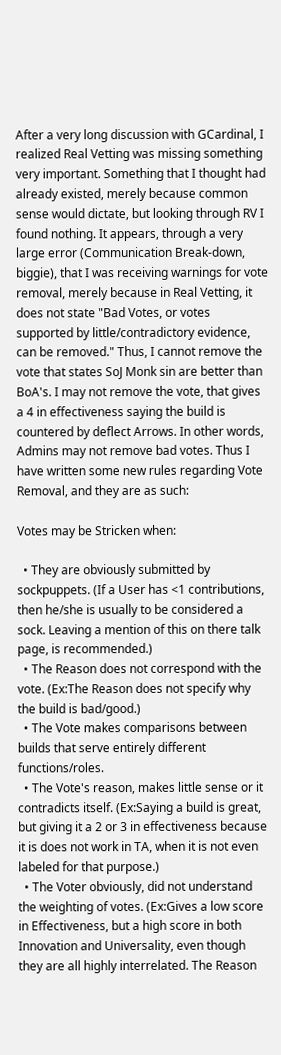After a very long discussion with GCardinal, I realized Real Vetting was missing something very important. Something that I thought had already existed, merely because common sense would dictate, but looking through RV I found nothing. It appears, through a very large error (Communication Break-down, biggie), that I was receiving warnings for vote removal, merely because in Real Vetting, it does not state "Bad Votes, or votes supported by little/contradictory evidence, can be removed." Thus, I cannot remove the vote that states SoJ Monk sin are better than BoA's. I may not remove the vote, that gives a 4 in effectiveness saying the build is countered by deflect Arrows. In other words, Admins may not remove bad votes. Thus I have written some new rules regarding Vote Removal, and they are as such:

Votes may be Stricken when:

  • They are obviously submitted by sockpuppets. (If a User has <1 contributions, then he/she is usually to be considered a sock. Leaving a mention of this on there talk page, is recommended.)
  • The Reason does not correspond with the vote. (Ex:The Reason does not specify why the build is bad/good.)
  • The Vote makes comparisons between builds that serve entirely different functions/roles.
  • The Vote's reason, makes little sense or it contradicts itself. (Ex:Saying a build is great, but giving it a 2 or 3 in effectiveness because it is does not work in TA, when it is not even labeled for that purpose.)
  • The Voter obviously, did not understand the weighting of votes. (Ex:Gives a low score in Effectiveness, but a high score in both Innovation and Universality, even though they are all highly interrelated. The Reason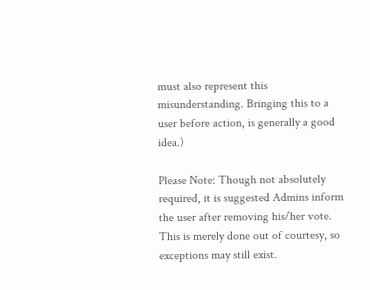must also represent this misunderstanding. Bringing this to a user before action, is generally a good idea.)

Please Note: Though not absolutely required, it is suggested Admins inform the user after removing his/her vote. This is merely done out of courtesy, so exceptions may still exist.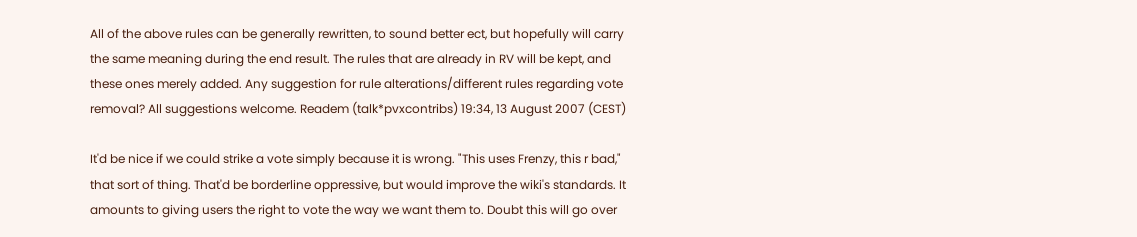All of the above rules can be generally rewritten, to sound better ect, but hopefully will carry the same meaning during the end result. The rules that are already in RV will be kept, and these ones merely added. Any suggestion for rule alterations/different rules regarding vote removal? All suggestions welcome. Readem (talk*pvxcontribs) 19:34, 13 August 2007 (CEST)

It'd be nice if we could strike a vote simply because it is wrong. "This uses Frenzy, this r bad," that sort of thing. That'd be borderline oppressive, but would improve the wiki's standards. It amounts to giving users the right to vote the way we want them to. Doubt this will go over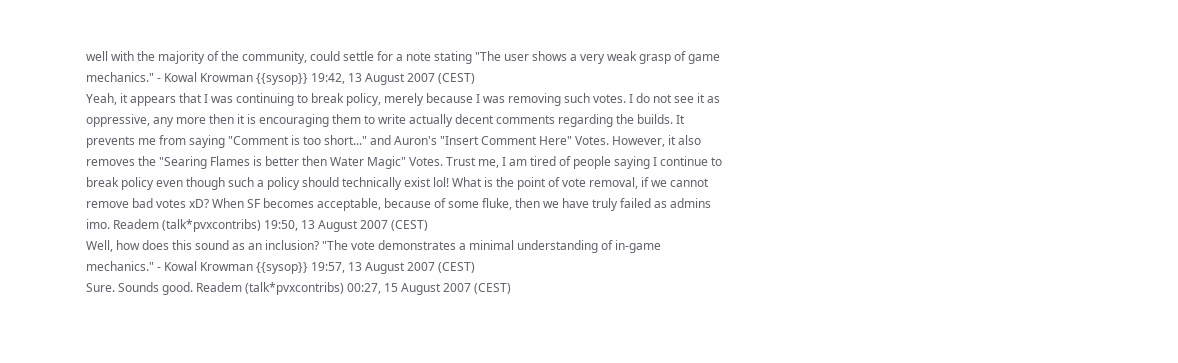well with the majority of the community, could settle for a note stating "The user shows a very weak grasp of game mechanics." - Kowal Krowman {{sysop}} 19:42, 13 August 2007 (CEST)
Yeah, it appears that I was continuing to break policy, merely because I was removing such votes. I do not see it as oppressive, any more then it is encouraging them to write actually decent comments regarding the builds. It prevents me from saying "Comment is too short..." and Auron's "Insert Comment Here" Votes. However, it also removes the "Searing Flames is better then Water Magic" Votes. Trust me, I am tired of people saying I continue to break policy even though such a policy should technically exist lol! What is the point of vote removal, if we cannot remove bad votes xD? When SF becomes acceptable, because of some fluke, then we have truly failed as admins imo. Readem (talk*pvxcontribs) 19:50, 13 August 2007 (CEST)
Well, how does this sound as an inclusion? "The vote demonstrates a minimal understanding of in-game mechanics." - Kowal Krowman {{sysop}} 19:57, 13 August 2007 (CEST)
Sure. Sounds good. Readem (talk*pvxcontribs) 00:27, 15 August 2007 (CEST)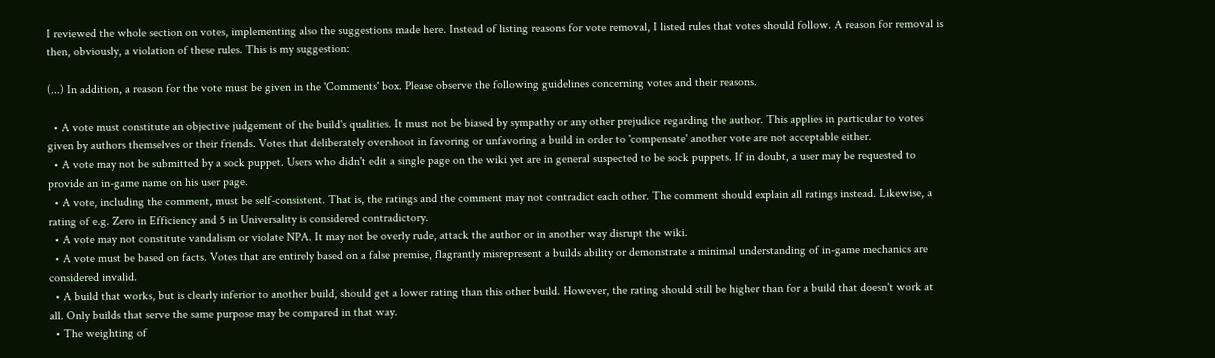I reviewed the whole section on votes, implementing also the suggestions made here. Instead of listing reasons for vote removal, I listed rules that votes should follow. A reason for removal is then, obviously, a violation of these rules. This is my suggestion:

(...) In addition, a reason for the vote must be given in the 'Comments' box. Please observe the following guidelines concerning votes and their reasons.

  • A vote must constitute an objective judgement of the build's qualities. It must not be biased by sympathy or any other prejudice regarding the author. This applies in particular to votes given by authors themselves or their friends. Votes that deliberately overshoot in favoring or unfavoring a build in order to 'compensate' another vote are not acceptable either.
  • A vote may not be submitted by a sock puppet. Users who didn't edit a single page on the wiki yet are in general suspected to be sock puppets. If in doubt, a user may be requested to provide an in-game name on his user page.
  • A vote, including the comment, must be self-consistent. That is, the ratings and the comment may not contradict each other. The comment should explain all ratings instead. Likewise, a rating of e.g. Zero in Efficiency and 5 in Universality is considered contradictory.
  • A vote may not constitute vandalism or violate NPA. It may not be overly rude, attack the author or in another way disrupt the wiki.
  • A vote must be based on facts. Votes that are entirely based on a false premise, flagrantly misrepresent a builds ability or demonstrate a minimal understanding of in-game mechanics are considered invalid.
  • A build that works, but is clearly inferior to another build, should get a lower rating than this other build. However, the rating should still be higher than for a build that doesn't work at all. Only builds that serve the same purpose may be compared in that way.
  • The weighting of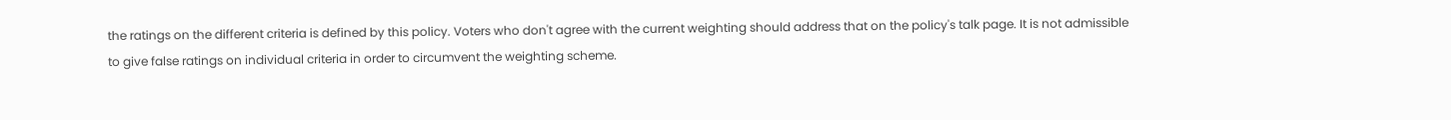the ratings on the different criteria is defined by this policy. Voters who don't agree with the current weighting should address that on the policy's talk page. It is not admissible to give false ratings on individual criteria in order to circumvent the weighting scheme.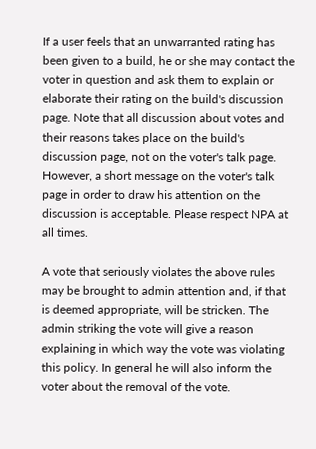If a user feels that an unwarranted rating has been given to a build, he or she may contact the voter in question and ask them to explain or elaborate their rating on the build's discussion page. Note that all discussion about votes and their reasons takes place on the build's discussion page, not on the voter's talk page. However, a short message on the voter's talk page in order to draw his attention on the discussion is acceptable. Please respect NPA at all times.

A vote that seriously violates the above rules may be brought to admin attention and, if that is deemed appropriate, will be stricken. The admin striking the vote will give a reason explaining in which way the vote was violating this policy. In general he will also inform the voter about the removal of the vote.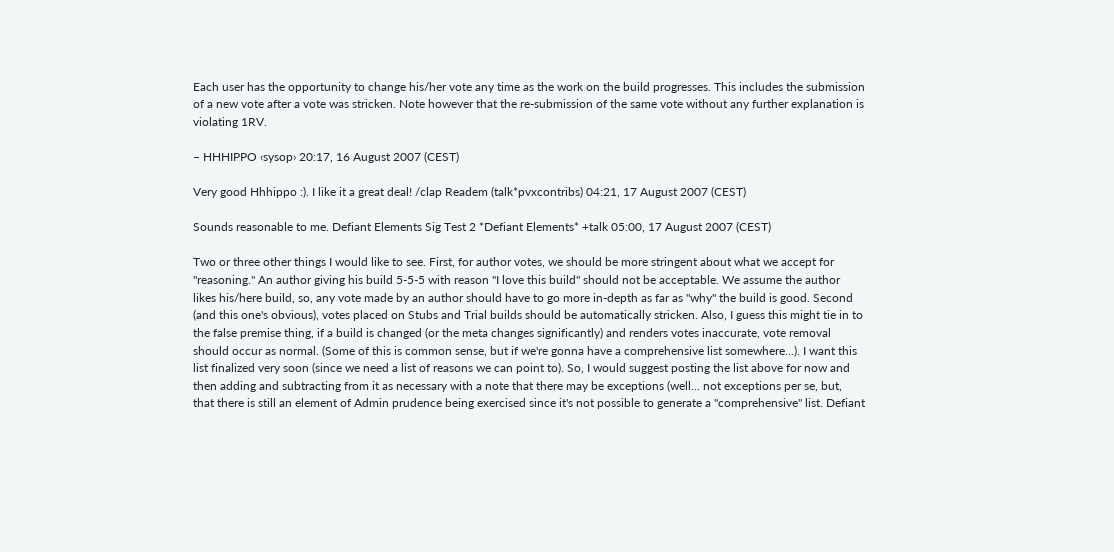Each user has the opportunity to change his/her vote any time as the work on the build progresses. This includes the submission of a new vote after a vote was stricken. Note however that the re-submission of the same vote without any further explanation is violating 1RV.

– HHHIPPO ‹sysop› 20:17, 16 August 2007 (CEST)

Very good Hhhippo :). I like it a great deal! /clap Readem (talk*pvxcontribs) 04:21, 17 August 2007 (CEST)

Sounds reasonable to me. Defiant Elements Sig Test 2 *Defiant Elements* +talk 05:00, 17 August 2007 (CEST)

Two or three other things I would like to see. First, for author votes, we should be more stringent about what we accept for "reasoning." An author giving his build 5-5-5 with reason "I love this build" should not be acceptable. We assume the author likes his/here build, so, any vote made by an author should have to go more in-depth as far as "why" the build is good. Second (and this one's obvious), votes placed on Stubs and Trial builds should be automatically stricken. Also, I guess this might tie in to the false premise thing, if a build is changed (or the meta changes significantly) and renders votes inaccurate, vote removal should occur as normal. (Some of this is common sense, but if we're gonna have a comprehensive list somewhere...). I want this list finalized very soon (since we need a list of reasons we can point to). So, I would suggest posting the list above for now and then adding and subtracting from it as necessary with a note that there may be exceptions (well... not exceptions per se, but, that there is still an element of Admin prudence being exercised since it's not possible to generate a "comprehensive" list. Defiant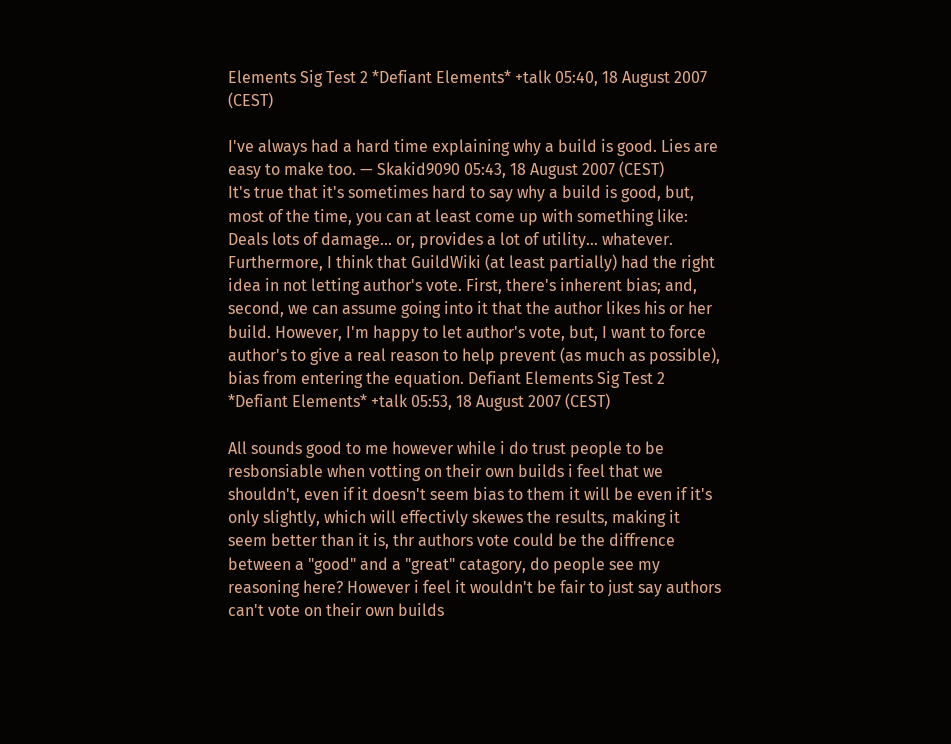Elements Sig Test 2 *Defiant Elements* +talk 05:40, 18 August 2007 (CEST)

I've always had a hard time explaining why a build is good. Lies are easy to make too. — Skakid9090 05:43, 18 August 2007 (CEST)
It's true that it's sometimes hard to say why a build is good, but, most of the time, you can at least come up with something like: Deals lots of damage... or, provides a lot of utility... whatever. Furthermore, I think that GuildWiki (at least partially) had the right idea in not letting author's vote. First, there's inherent bias; and, second, we can assume going into it that the author likes his or her build. However, I'm happy to let author's vote, but, I want to force author's to give a real reason to help prevent (as much as possible), bias from entering the equation. Defiant Elements Sig Test 2 *Defiant Elements* +talk 05:53, 18 August 2007 (CEST)

All sounds good to me however while i do trust people to be resbonsiable when votting on their own builds i feel that we shouldn't, even if it doesn't seem bias to them it will be even if it's only slightly, which will effectivly skewes the results, making it seem better than it is, thr authors vote could be the diffrence between a "good" and a "great" catagory, do people see my reasoning here? However i feel it wouldn't be fair to just say authors can't vote on their own builds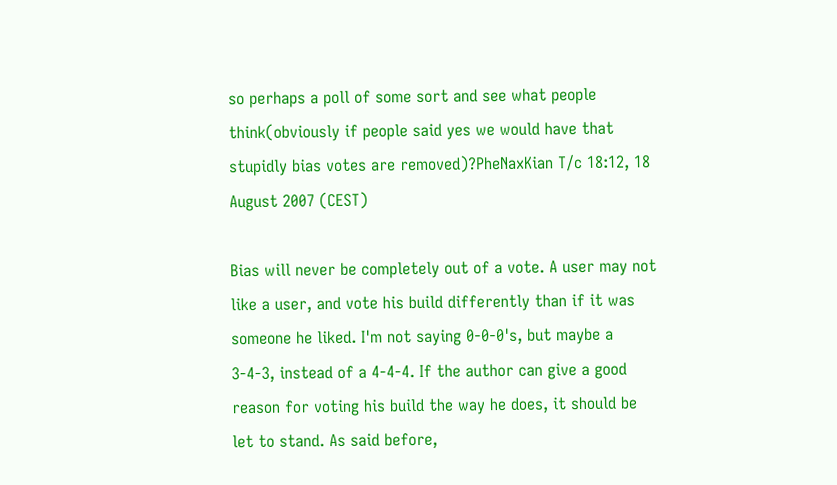so perhaps a poll of some sort and see what people think(obviously if people said yes we would have that stupidly bias votes are removed)?PheNaxKian T/c 18:12, 18 August 2007 (CEST)

Bias will never be completely out of a vote. A user may not like a user, and vote his build differently than if it was someone he liked. I'm not saying 0-0-0's, but maybe a 3-4-3, instead of a 4-4-4. If the author can give a good reason for voting his build the way he does, it should be let to stand. As said before,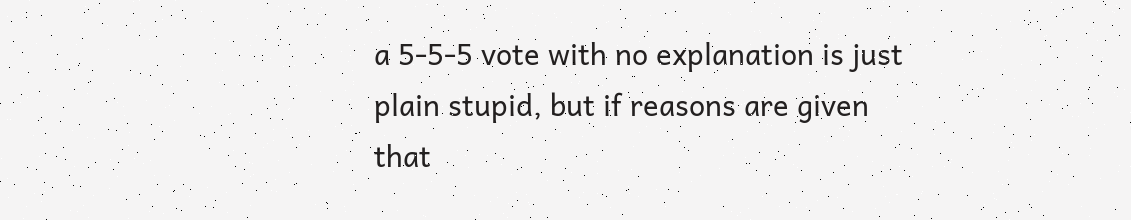a 5-5-5 vote with no explanation is just plain stupid, but if reasons are given that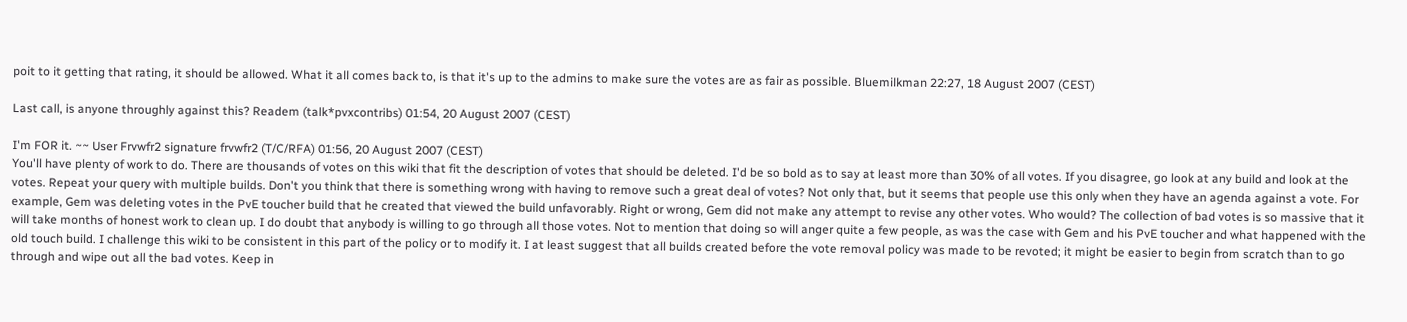poit to it getting that rating, it should be allowed. What it all comes back to, is that it's up to the admins to make sure the votes are as fair as possible. Bluemilkman 22:27, 18 August 2007 (CEST)

Last call, is anyone throughly against this? Readem (talk*pvxcontribs) 01:54, 20 August 2007 (CEST)

I'm FOR it. ~~ User Frvwfr2 signature frvwfr2 (T/C/RFA) 01:56, 20 August 2007 (CEST)
You'll have plenty of work to do. There are thousands of votes on this wiki that fit the description of votes that should be deleted. I'd be so bold as to say at least more than 30% of all votes. If you disagree, go look at any build and look at the votes. Repeat your query with multiple builds. Don't you think that there is something wrong with having to remove such a great deal of votes? Not only that, but it seems that people use this only when they have an agenda against a vote. For example, Gem was deleting votes in the PvE toucher build that he created that viewed the build unfavorably. Right or wrong, Gem did not make any attempt to revise any other votes. Who would? The collection of bad votes is so massive that it will take months of honest work to clean up. I do doubt that anybody is willing to go through all those votes. Not to mention that doing so will anger quite a few people, as was the case with Gem and his PvE toucher and what happened with the old touch build. I challenge this wiki to be consistent in this part of the policy or to modify it. I at least suggest that all builds created before the vote removal policy was made to be revoted; it might be easier to begin from scratch than to go through and wipe out all the bad votes. Keep in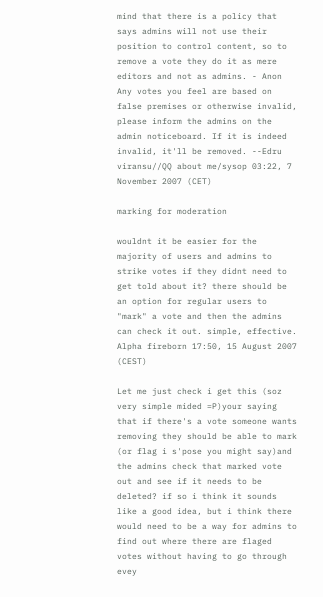mind that there is a policy that says admins will not use their position to control content, so to remove a vote they do it as mere editors and not as admins. - Anon
Any votes you feel are based on false premises or otherwise invalid, please inform the admins on the admin noticeboard. If it is indeed invalid, it'll be removed. --Edru viransu//QQ about me/sysop 03:22, 7 November 2007 (CET)

marking for moderation

wouldnt it be easier for the majority of users and admins to strike votes if they didnt need to get told about it? there should be an option for regular users to "mark" a vote and then the admins can check it out. simple, effective. Alpha fireborn 17:50, 15 August 2007 (CEST)

Let me just check i get this (soz very simple mided =P)your saying that if there's a vote someone wants removing they should be able to mark (or flag i s'pose you might say)and the admins check that marked vote out and see if it needs to be deleted? if so i think it sounds like a good idea, but i think there would need to be a way for admins to find out where there are flaged votes without having to go through evey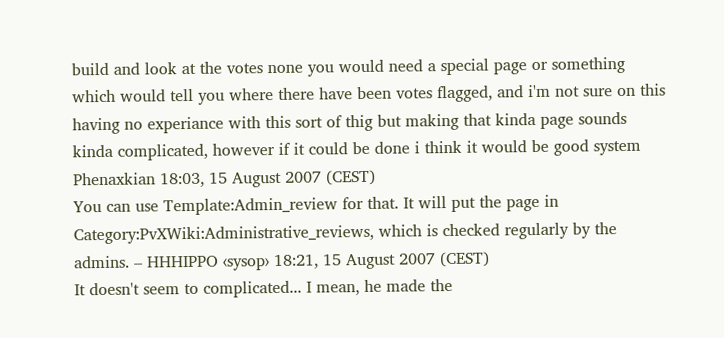build and look at the votes none you would need a special page or something which would tell you where there have been votes flagged, and i'm not sure on this having no experiance with this sort of thig but making that kinda page sounds kinda complicated, however if it could be done i think it would be good system Phenaxkian 18:03, 15 August 2007 (CEST)
You can use Template:Admin_review for that. It will put the page in Category:PvXWiki:Administrative_reviews, which is checked regularly by the admins. – HHHIPPO ‹sysop› 18:21, 15 August 2007 (CEST)
It doesn't seem to complicated... I mean, he made the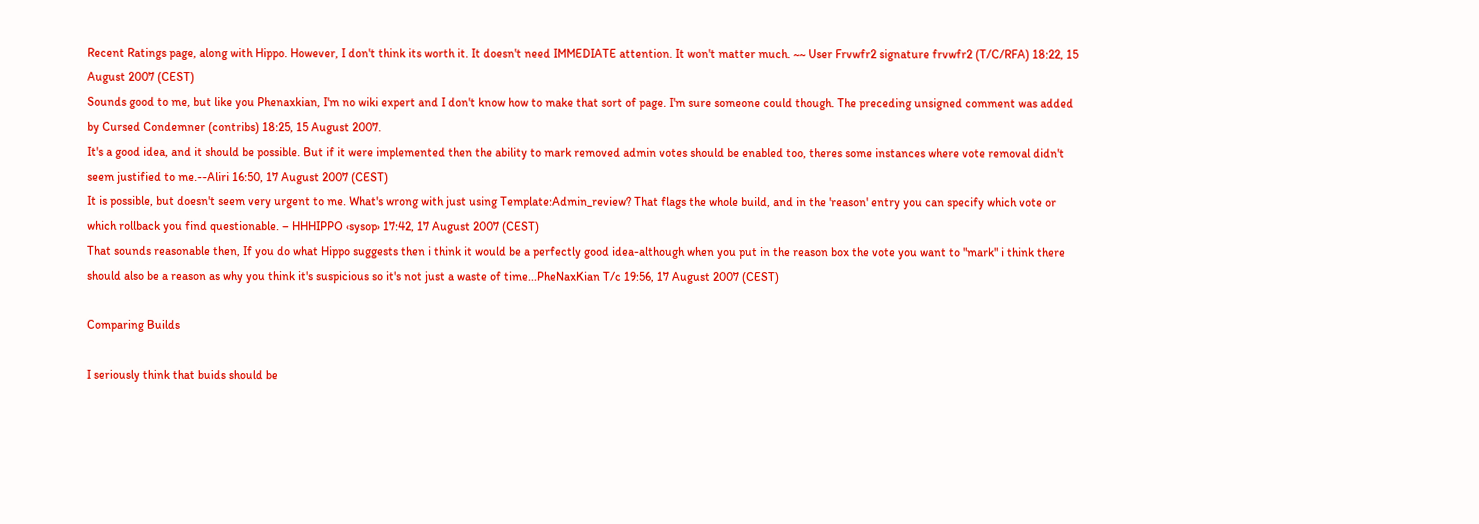Recent Ratings page, along with Hippo. However, I don't think its worth it. It doesn't need IMMEDIATE attention. It won't matter much. ~~ User Frvwfr2 signature frvwfr2 (T/C/RFA) 18:22, 15 August 2007 (CEST)
Sounds good to me, but like you Phenaxkian, I'm no wiki expert and I don't know how to make that sort of page. I'm sure someone could though. The preceding unsigned comment was added by Cursed Condemner (contribs) 18:25, 15 August 2007.
It's a good idea, and it should be possible. But if it were implemented then the ability to mark removed admin votes should be enabled too, theres some instances where vote removal didn't seem justified to me.--Aliri 16:50, 17 August 2007 (CEST)
It is possible, but doesn't seem very urgent to me. What's wrong with just using Template:Admin_review? That flags the whole build, and in the 'reason' entry you can specify which vote or which rollback you find questionable. – HHHIPPO ‹sysop› 17:42, 17 August 2007 (CEST)
That sounds reasonable then, If you do what Hippo suggests then i think it would be a perfectly good idea-although when you put in the reason box the vote you want to "mark" i think there should also be a reason as why you think it's suspicious so it's not just a waste of time...PheNaxKian T/c 19:56, 17 August 2007 (CEST)

Comparing Builds

I seriously think that buids should be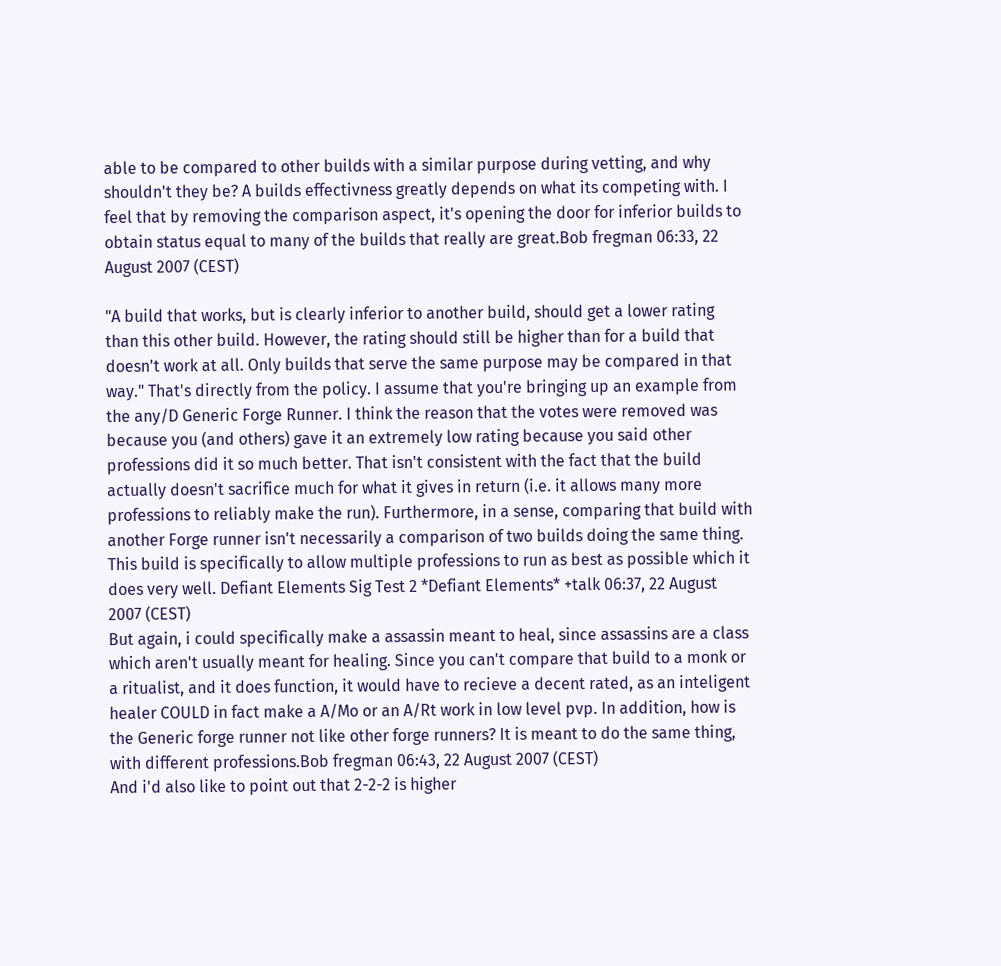able to be compared to other builds with a similar purpose during vetting, and why shouldn't they be? A builds effectivness greatly depends on what its competing with. I feel that by removing the comparison aspect, it's opening the door for inferior builds to obtain status equal to many of the builds that really are great.Bob fregman 06:33, 22 August 2007 (CEST)

"A build that works, but is clearly inferior to another build, should get a lower rating than this other build. However, the rating should still be higher than for a build that doesn't work at all. Only builds that serve the same purpose may be compared in that way." That's directly from the policy. I assume that you're bringing up an example from the any/D Generic Forge Runner. I think the reason that the votes were removed was because you (and others) gave it an extremely low rating because you said other professions did it so much better. That isn't consistent with the fact that the build actually doesn't sacrifice much for what it gives in return (i.e. it allows many more professions to reliably make the run). Furthermore, in a sense, comparing that build with another Forge runner isn't necessarily a comparison of two builds doing the same thing. This build is specifically to allow multiple professions to run as best as possible which it does very well. Defiant Elements Sig Test 2 *Defiant Elements* +talk 06:37, 22 August 2007 (CEST)
But again, i could specifically make a assassin meant to heal, since assassins are a class which aren't usually meant for healing. Since you can't compare that build to a monk or a ritualist, and it does function, it would have to recieve a decent rated, as an inteligent healer COULD in fact make a A/Mo or an A/Rt work in low level pvp. In addition, how is the Generic forge runner not like other forge runners? It is meant to do the same thing, with different professions.Bob fregman 06:43, 22 August 2007 (CEST)
And i'd also like to point out that 2-2-2 is higher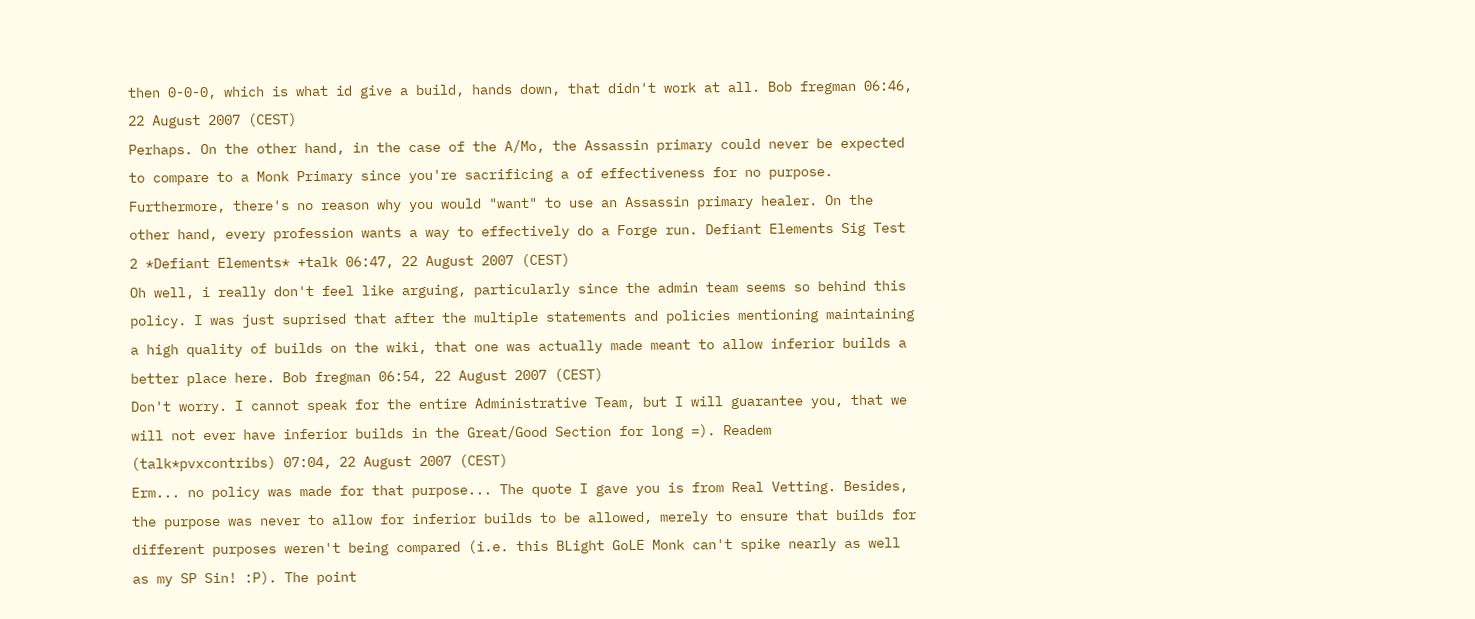then 0-0-0, which is what id give a build, hands down, that didn't work at all. Bob fregman 06:46, 22 August 2007 (CEST)
Perhaps. On the other hand, in the case of the A/Mo, the Assassin primary could never be expected to compare to a Monk Primary since you're sacrificing a of effectiveness for no purpose. Furthermore, there's no reason why you would "want" to use an Assassin primary healer. On the other hand, every profession wants a way to effectively do a Forge run. Defiant Elements Sig Test 2 *Defiant Elements* +talk 06:47, 22 August 2007 (CEST)
Oh well, i really don't feel like arguing, particularly since the admin team seems so behind this policy. I was just suprised that after the multiple statements and policies mentioning maintaining a high quality of builds on the wiki, that one was actually made meant to allow inferior builds a better place here. Bob fregman 06:54, 22 August 2007 (CEST)
Don't worry. I cannot speak for the entire Administrative Team, but I will guarantee you, that we will not ever have inferior builds in the Great/Good Section for long =). Readem (talk*pvxcontribs) 07:04, 22 August 2007 (CEST)
Erm... no policy was made for that purpose... The quote I gave you is from Real Vetting. Besides, the purpose was never to allow for inferior builds to be allowed, merely to ensure that builds for different purposes weren't being compared (i.e. this BLight GoLE Monk can't spike nearly as well as my SP Sin! :P). The point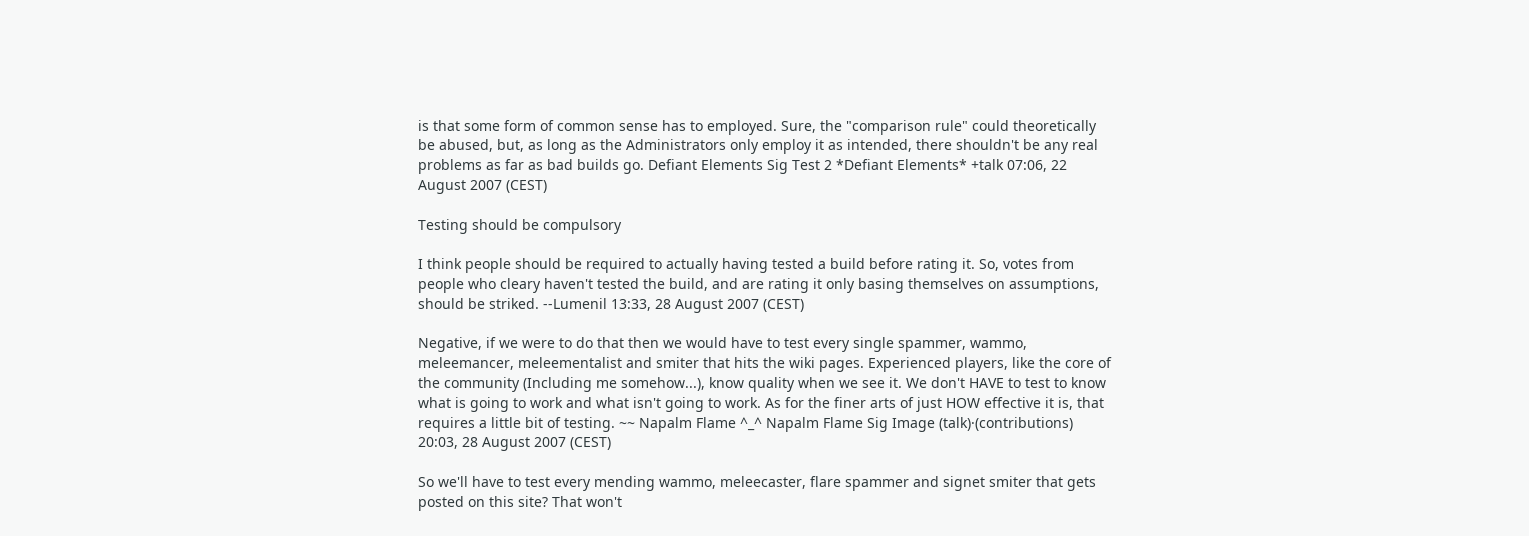is that some form of common sense has to employed. Sure, the "comparison rule" could theoretically be abused, but, as long as the Administrators only employ it as intended, there shouldn't be any real problems as far as bad builds go. Defiant Elements Sig Test 2 *Defiant Elements* +talk 07:06, 22 August 2007 (CEST)

Testing should be compulsory

I think people should be required to actually having tested a build before rating it. So, votes from people who cleary haven't tested the build, and are rating it only basing themselves on assumptions, should be striked. --Lumenil 13:33, 28 August 2007 (CEST)

Negative, if we were to do that then we would have to test every single spammer, wammo, meleemancer, meleementalist and smiter that hits the wiki pages. Experienced players, like the core of the community (Including me somehow...), know quality when we see it. We don't HAVE to test to know what is going to work and what isn't going to work. As for the finer arts of just HOW effective it is, that requires a little bit of testing. ~~ Napalm Flame ^_^ Napalm Flame Sig Image (talk)·(contributions) 20:03, 28 August 2007 (CEST)

So we'll have to test every mending wammo, meleecaster, flare spammer and signet smiter that gets posted on this site? That won't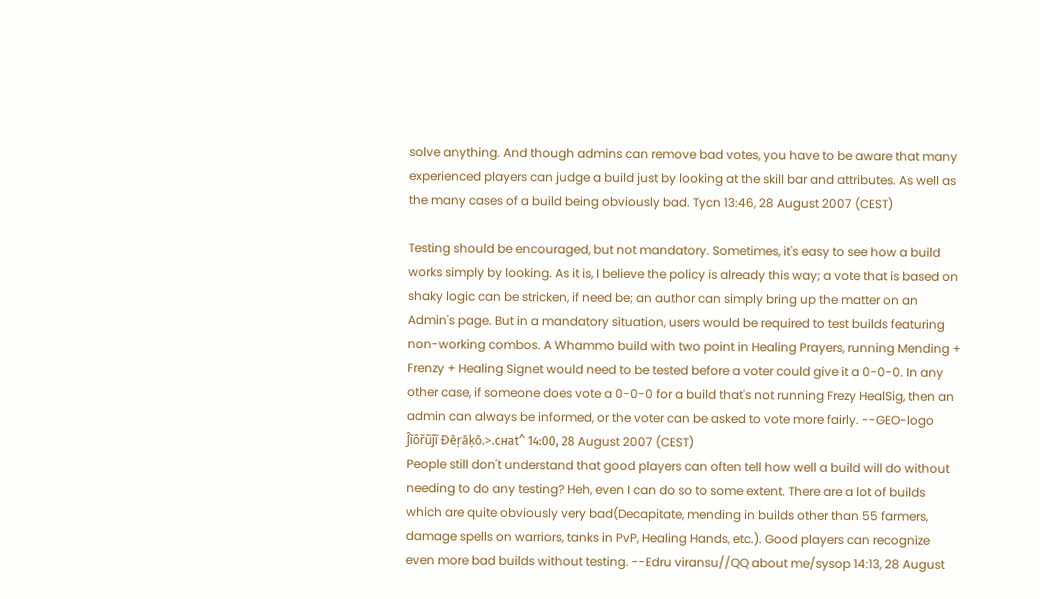solve anything. And though admins can remove bad votes, you have to be aware that many experienced players can judge a build just by looking at the skill bar and attributes. As well as the many cases of a build being obviously bad. Tycn 13:46, 28 August 2007 (CEST)

Testing should be encouraged, but not mandatory. Sometimes, it's easy to see how a build works simply by looking. As it is, I believe the policy is already this way; a vote that is based on shaky logic can be stricken, if need be; an author can simply bring up the matter on an Admin's page. But in a mandatory situation, users would be required to test builds featuring non-working combos. A Whammo build with two point in Healing Prayers, running Mending + Frenzy + Healing Signet would need to be tested before a voter could give it a 0-0-0. In any other case, if someone does vote a 0-0-0 for a build that's not running Frezy HealSig, then an admin can always be informed, or the voter can be asked to vote more fairly. --GEO-logo Ĵĩôřũĵĩ Đēŗāķō.>.cнаt^ 14:00, 28 August 2007 (CEST)
People still don't understand that good players can often tell how well a build will do without needing to do any testing? Heh, even I can do so to some extent. There are a lot of builds which are quite obviously very bad(Decapitate, mending in builds other than 55 farmers, damage spells on warriors, tanks in PvP, Healing Hands, etc.). Good players can recognize even more bad builds without testing. --Edru viransu//QQ about me/sysop 14:13, 28 August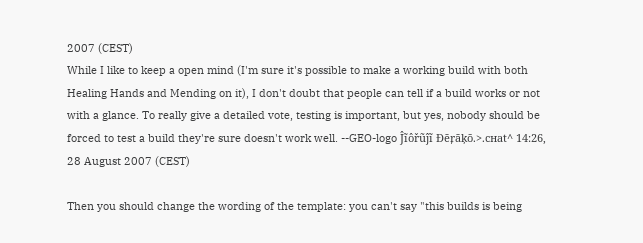2007 (CEST)
While I like to keep a open mind (I'm sure it's possible to make a working build with both Healing Hands and Mending on it), I don't doubt that people can tell if a build works or not with a glance. To really give a detailed vote, testing is important, but yes, nobody should be forced to test a build they're sure doesn't work well. --GEO-logo Ĵĩôřũĵĩ Đēŗāķō.>.cнаt^ 14:26, 28 August 2007 (CEST)

Then you should change the wording of the template: you can't say "this builds is being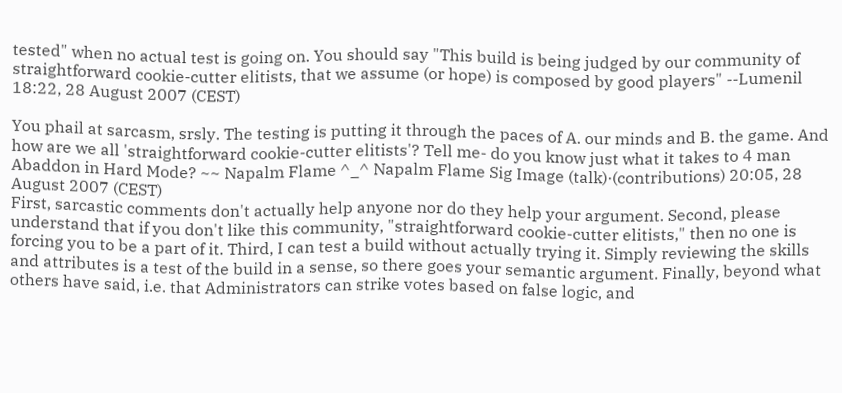tested" when no actual test is going on. You should say "This build is being judged by our community of straightforward cookie-cutter elitists, that we assume (or hope) is composed by good players" --Lumenil 18:22, 28 August 2007 (CEST)

You phail at sarcasm, srsly. The testing is putting it through the paces of A. our minds and B. the game. And how are we all 'straightforward cookie-cutter elitists'? Tell me- do you know just what it takes to 4 man Abaddon in Hard Mode? ~~ Napalm Flame ^_^ Napalm Flame Sig Image (talk)·(contributions) 20:05, 28 August 2007 (CEST)
First, sarcastic comments don't actually help anyone nor do they help your argument. Second, please understand that if you don't like this community, "straightforward cookie-cutter elitists," then no one is forcing you to be a part of it. Third, I can test a build without actually trying it. Simply reviewing the skills and attributes is a test of the build in a sense, so there goes your semantic argument. Finally, beyond what others have said, i.e. that Administrators can strike votes based on false logic, and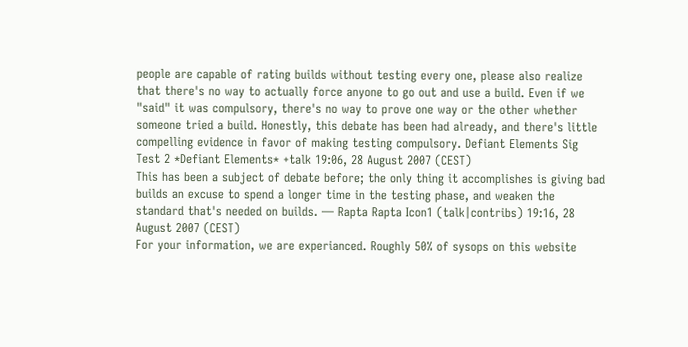people are capable of rating builds without testing every one, please also realize that there's no way to actually force anyone to go out and use a build. Even if we "said" it was compulsory, there's no way to prove one way or the other whether someone tried a build. Honestly, this debate has been had already, and there's little compelling evidence in favor of making testing compulsory. Defiant Elements Sig Test 2 *Defiant Elements* +talk 19:06, 28 August 2007 (CEST)
This has been a subject of debate before; the only thing it accomplishes is giving bad builds an excuse to spend a longer time in the testing phase, and weaken the standard that's needed on builds. — Rapta Rapta Icon1 (talk|contribs) 19:16, 28 August 2007 (CEST)
For your information, we are experianced. Roughly 50% of sysops on this website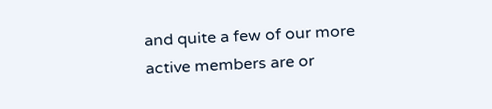and quite a few of our more active members are or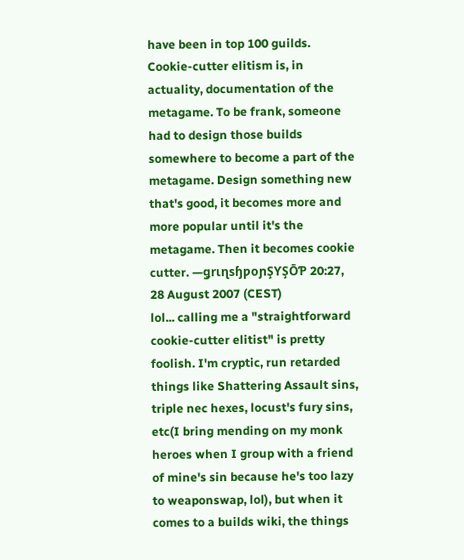have been in top 100 guilds. Cookie-cutter elitism is, in actuality, documentation of the metagame. To be frank, someone had to design those builds somewhere to become a part of the metagame. Design something new that's good, it becomes more and more popular until it's the metagame. Then it becomes cookie cutter. —ǥrɩɳsɧƿoɲŞƳŞŌƤ 20:27, 28 August 2007 (CEST)
lol... calling me a "straightforward cookie-cutter elitist" is pretty foolish. I'm cryptic, run retarded things like Shattering Assault sins, triple nec hexes, locust's fury sins, etc(I bring mending on my monk heroes when I group with a friend of mine's sin because he's too lazy to weaponswap, lol), but when it comes to a builds wiki, the things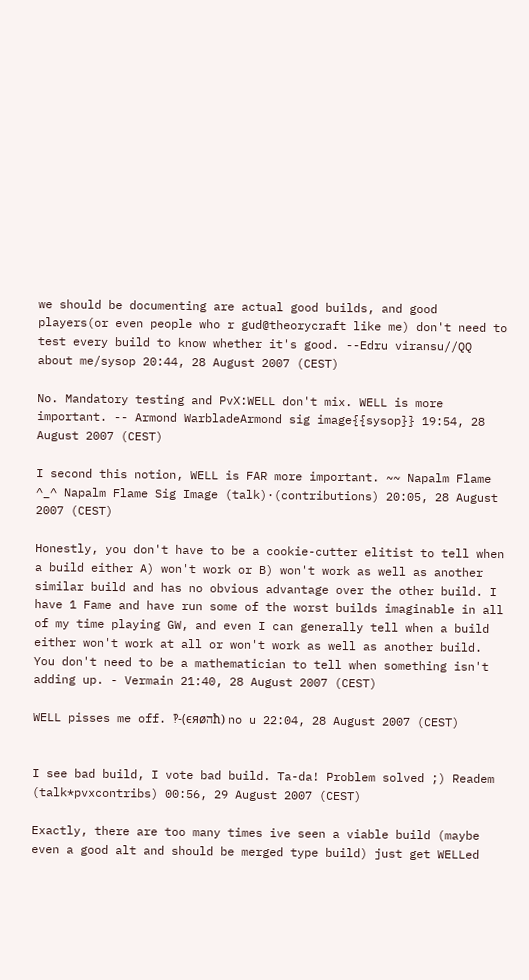we should be documenting are actual good builds, and good players(or even people who r gud@theorycraft like me) don't need to test every build to know whether it's good. --Edru viransu//QQ about me/sysop 20:44, 28 August 2007 (CEST)

No. Mandatory testing and PvX:WELL don't mix. WELL is more important. -- Armond WarbladeArmond sig image{{sysop}} 19:54, 28 August 2007 (CEST)

I second this notion, WELL is FAR more important. ~~ Napalm Flame ^_^ Napalm Flame Sig Image (talk)·(contributions) 20:05, 28 August 2007 (CEST)

Honestly, you don't have to be a cookie-cutter elitist to tell when a build either A) won't work or B) won't work as well as another similar build and has no obvious advantage over the other build. I have 1 Fame and have run some of the worst builds imaginable in all of my time playing GW, and even I can generally tell when a build either won't work at all or won't work as well as another build. You don't need to be a mathematician to tell when something isn't adding up. - Vermain 21:40, 28 August 2007 (CEST)

WELL pisses me off. ‽-(єяøהħ) no u 22:04, 28 August 2007 (CEST)


I see bad build, I vote bad build. Ta-da! Problem solved ;) Readem (talk*pvxcontribs) 00:56, 29 August 2007 (CEST)

Exactly, there are too many times ive seen a viable build (maybe even a good alt and should be merged type build) just get WELLed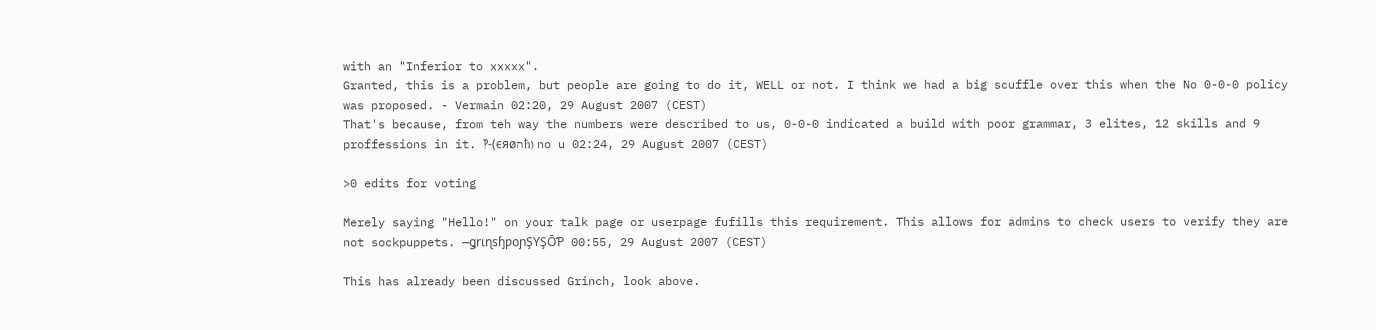with an "Inferior to xxxxx".
Granted, this is a problem, but people are going to do it, WELL or not. I think we had a big scuffle over this when the No 0-0-0 policy was proposed. - Vermain 02:20, 29 August 2007 (CEST)
That's because, from teh way the numbers were described to us, 0-0-0 indicated a build with poor grammar, 3 elites, 12 skills and 9 proffessions in it. ‽-(єяøהħ) no u 02:24, 29 August 2007 (CEST)

>0 edits for voting

Merely saying "Hello!" on your talk page or userpage fufills this requirement. This allows for admins to check users to verify they are not sockpuppets. —ǥrɩɳsɧƿoɲŞƳŞŌƤ 00:55, 29 August 2007 (CEST)

This has already been discussed Grinch, look above.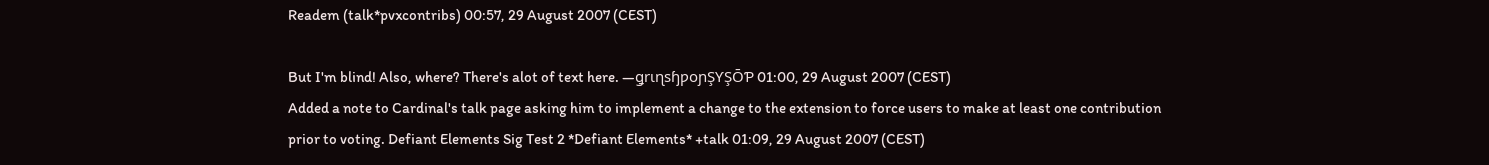Readem (talk*pvxcontribs) 00:57, 29 August 2007 (CEST)

But I'm blind! Also, where? There's alot of text here. —ǥrɩɳsɧƿoɲŞƳŞŌƤ 01:00, 29 August 2007 (CEST)
Added a note to Cardinal's talk page asking him to implement a change to the extension to force users to make at least one contribution prior to voting. Defiant Elements Sig Test 2 *Defiant Elements* +talk 01:09, 29 August 2007 (CEST)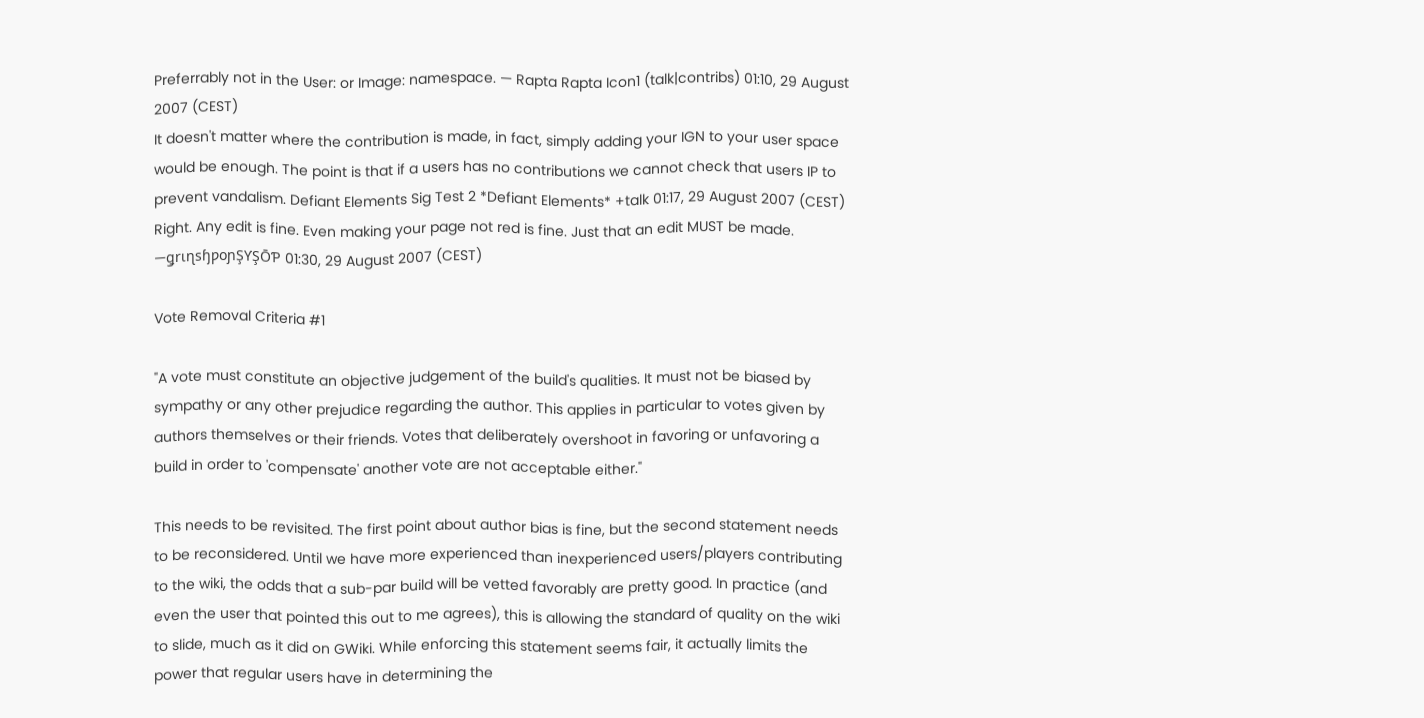Preferrably not in the User: or Image: namespace. — Rapta Rapta Icon1 (talk|contribs) 01:10, 29 August 2007 (CEST)
It doesn't matter where the contribution is made, in fact, simply adding your IGN to your user space would be enough. The point is that if a users has no contributions we cannot check that users IP to prevent vandalism. Defiant Elements Sig Test 2 *Defiant Elements* +talk 01:17, 29 August 2007 (CEST)
Right. Any edit is fine. Even making your page not red is fine. Just that an edit MUST be made. —ǥrɩɳsɧƿoɲŞƳŞŌƤ 01:30, 29 August 2007 (CEST)

Vote Removal Criteria #1

"A vote must constitute an objective judgement of the build's qualities. It must not be biased by sympathy or any other prejudice regarding the author. This applies in particular to votes given by authors themselves or their friends. Votes that deliberately overshoot in favoring or unfavoring a build in order to 'compensate' another vote are not acceptable either."

This needs to be revisited. The first point about author bias is fine, but the second statement needs to be reconsidered. Until we have more experienced than inexperienced users/players contributing to the wiki, the odds that a sub-par build will be vetted favorably are pretty good. In practice (and even the user that pointed this out to me agrees), this is allowing the standard of quality on the wiki to slide, much as it did on GWiki. While enforcing this statement seems fair, it actually limits the power that regular users have in determining the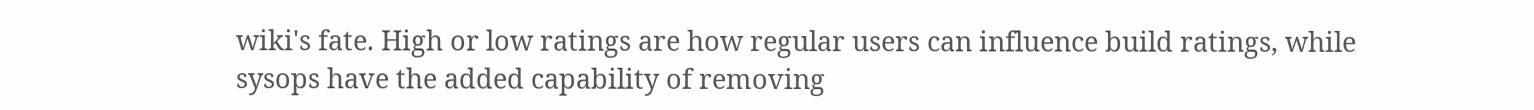wiki's fate. High or low ratings are how regular users can influence build ratings, while sysops have the added capability of removing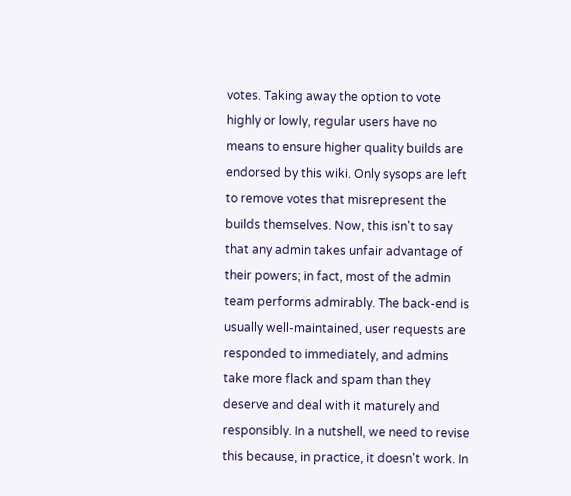votes. Taking away the option to vote highly or lowly, regular users have no means to ensure higher quality builds are endorsed by this wiki. Only sysops are left to remove votes that misrepresent the builds themselves. Now, this isn't to say that any admin takes unfair advantage of their powers; in fact, most of the admin team performs admirably. The back-end is usually well-maintained, user requests are responded to immediately, and admins take more flack and spam than they deserve and deal with it maturely and responsibly. In a nutshell, we need to revise this because, in practice, it doesn't work. In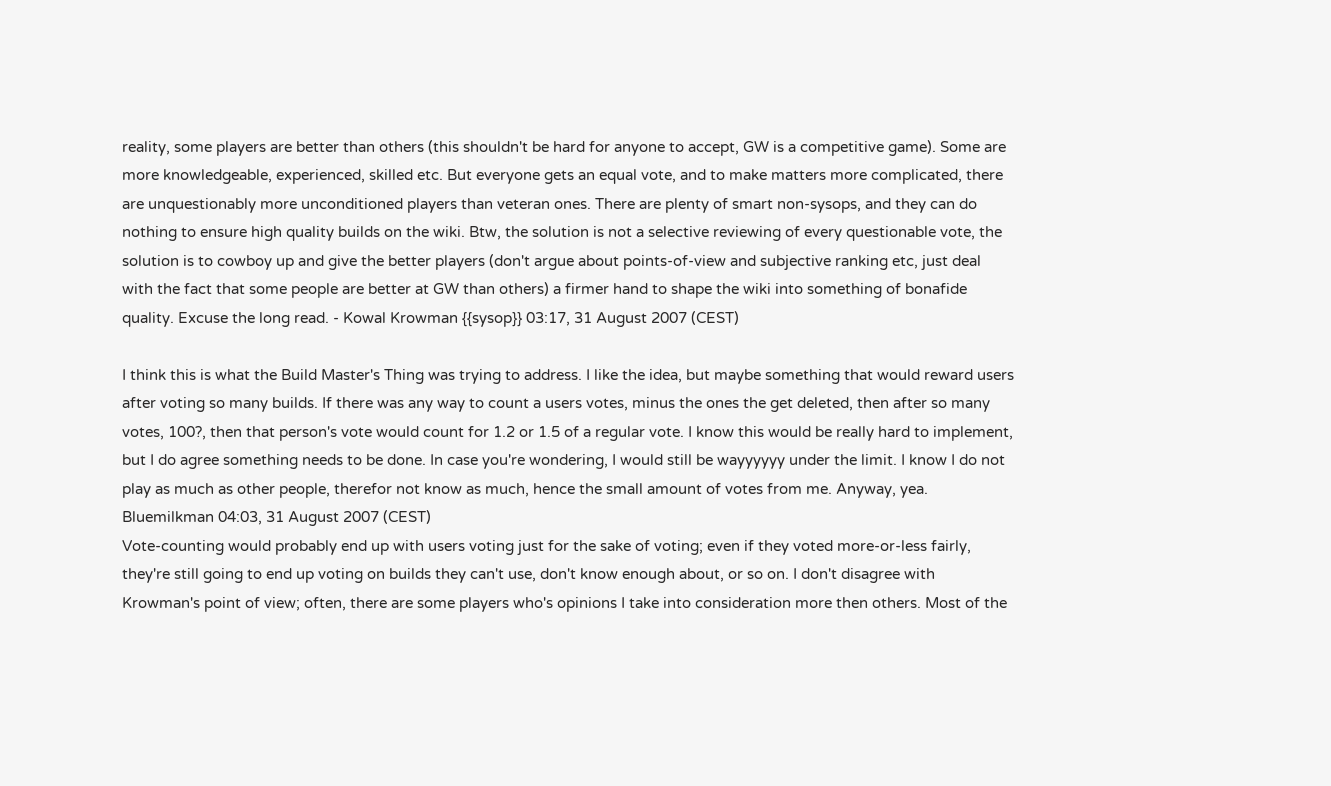reality, some players are better than others (this shouldn't be hard for anyone to accept, GW is a competitive game). Some are more knowledgeable, experienced, skilled etc. But everyone gets an equal vote, and to make matters more complicated, there are unquestionably more unconditioned players than veteran ones. There are plenty of smart non-sysops, and they can do nothing to ensure high quality builds on the wiki. Btw, the solution is not a selective reviewing of every questionable vote, the solution is to cowboy up and give the better players (don't argue about points-of-view and subjective ranking etc, just deal with the fact that some people are better at GW than others) a firmer hand to shape the wiki into something of bonafide quality. Excuse the long read. - Kowal Krowman {{sysop}} 03:17, 31 August 2007 (CEST)

I think this is what the Build Master's Thing was trying to address. I like the idea, but maybe something that would reward users after voting so many builds. If there was any way to count a users votes, minus the ones the get deleted, then after so many votes, 100?, then that person's vote would count for 1.2 or 1.5 of a regular vote. I know this would be really hard to implement, but I do agree something needs to be done. In case you're wondering, I would still be wayyyyyy under the limit. I know I do not play as much as other people, therefor not know as much, hence the small amount of votes from me. Anyway, yea. Bluemilkman 04:03, 31 August 2007 (CEST)
Vote-counting would probably end up with users voting just for the sake of voting; even if they voted more-or-less fairly, they're still going to end up voting on builds they can't use, don't know enough about, or so on. I don't disagree with Krowman's point of view; often, there are some players who's opinions I take into consideration more then others. Most of the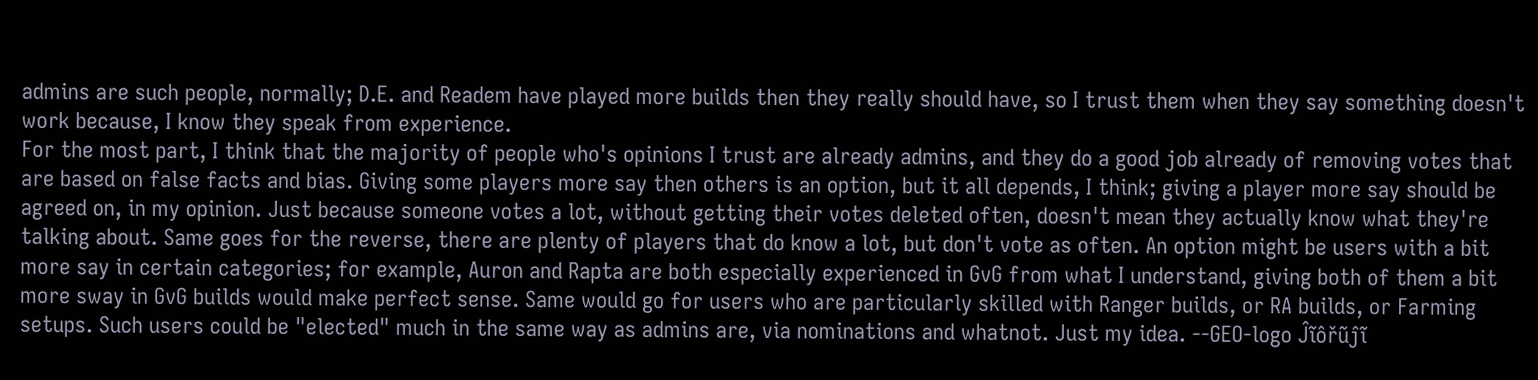admins are such people, normally; D.E. and Readem have played more builds then they really should have, so I trust them when they say something doesn't work because, I know they speak from experience.
For the most part, I think that the majority of people who's opinions I trust are already admins, and they do a good job already of removing votes that are based on false facts and bias. Giving some players more say then others is an option, but it all depends, I think; giving a player more say should be agreed on, in my opinion. Just because someone votes a lot, without getting their votes deleted often, doesn't mean they actually know what they're talking about. Same goes for the reverse, there are plenty of players that do know a lot, but don't vote as often. An option might be users with a bit more say in certain categories; for example, Auron and Rapta are both especially experienced in GvG from what I understand, giving both of them a bit more sway in GvG builds would make perfect sense. Same would go for users who are particularly skilled with Ranger builds, or RA builds, or Farming setups. Such users could be "elected" much in the same way as admins are, via nominations and whatnot. Just my idea. --GEO-logo Ĵĩôřũĵĩ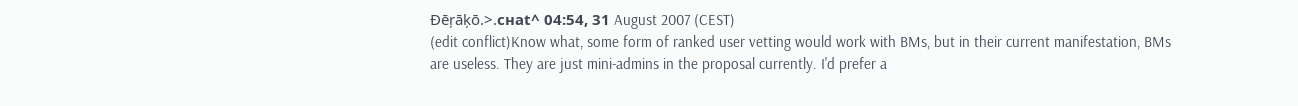Đēŗāķō.>.cнаt^ 04:54, 31 August 2007 (CEST)
(edit conflict)Know what, some form of ranked user vetting would work with BMs, but in their current manifestation, BMs are useless. They are just mini-admins in the proposal currently. I'd prefer a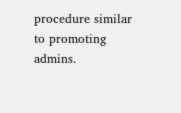procedure similar to promoting admins.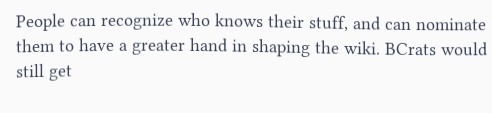People can recognize who knows their stuff, and can nominate them to have a greater hand in shaping the wiki. BCrats would still get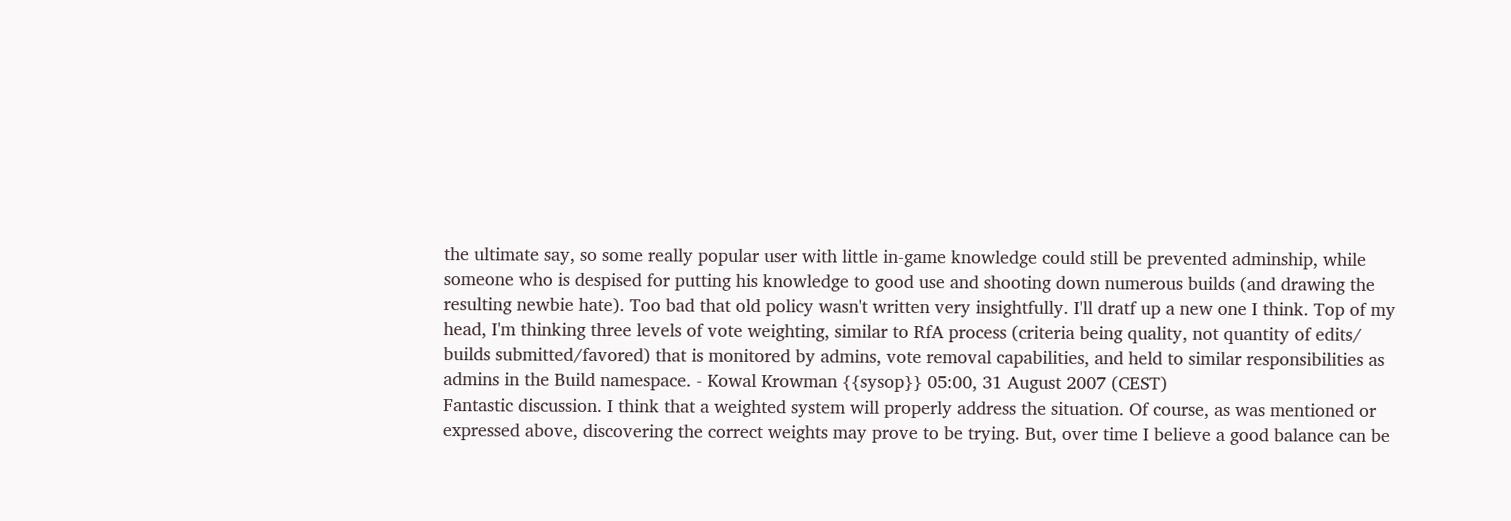the ultimate say, so some really popular user with little in-game knowledge could still be prevented adminship, while someone who is despised for putting his knowledge to good use and shooting down numerous builds (and drawing the resulting newbie hate). Too bad that old policy wasn't written very insightfully. I'll dratf up a new one I think. Top of my head, I'm thinking three levels of vote weighting, similar to RfA process (criteria being quality, not quantity of edits/ builds submitted/favored) that is monitored by admins, vote removal capabilities, and held to similar responsibilities as admins in the Build namespace. - Kowal Krowman {{sysop}} 05:00, 31 August 2007 (CEST)
Fantastic discussion. I think that a weighted system will properly address the situation. Of course, as was mentioned or expressed above, discovering the correct weights may prove to be trying. But, over time I believe a good balance can be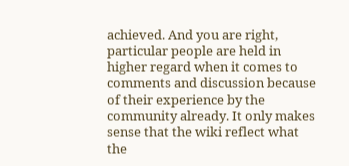achieved. And you are right, particular people are held in higher regard when it comes to comments and discussion because of their experience by the community already. It only makes sense that the wiki reflect what the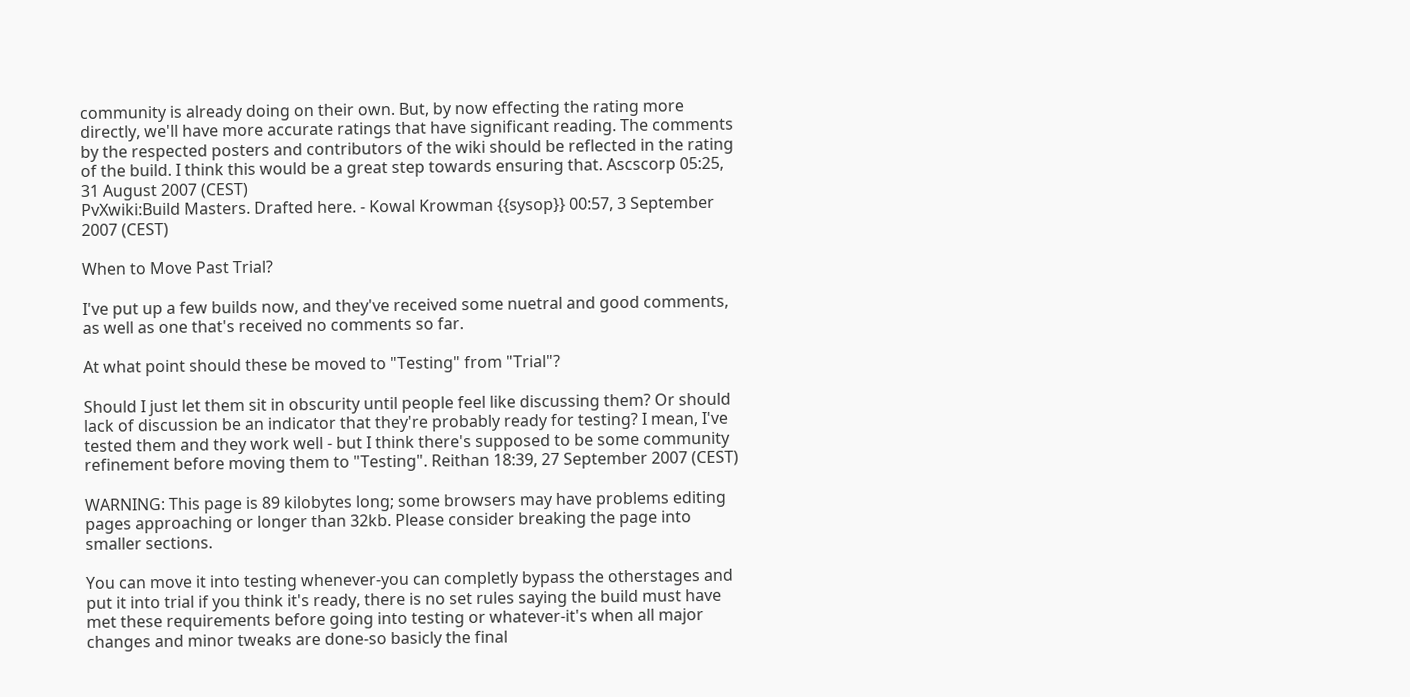community is already doing on their own. But, by now effecting the rating more directly, we'll have more accurate ratings that have significant reading. The comments by the respected posters and contributors of the wiki should be reflected in the rating of the build. I think this would be a great step towards ensuring that. Ascscorp 05:25, 31 August 2007 (CEST)
PvXwiki:Build Masters. Drafted here. - Kowal Krowman {{sysop}} 00:57, 3 September 2007 (CEST)

When to Move Past Trial?

I've put up a few builds now, and they've received some nuetral and good comments, as well as one that's received no comments so far.

At what point should these be moved to "Testing" from "Trial"?

Should I just let them sit in obscurity until people feel like discussing them? Or should lack of discussion be an indicator that they're probably ready for testing? I mean, I've tested them and they work well - but I think there's supposed to be some community refinement before moving them to "Testing". Reithan 18:39, 27 September 2007 (CEST)

WARNING: This page is 89 kilobytes long; some browsers may have problems editing pages approaching or longer than 32kb. Please consider breaking the page into smaller sections.

You can move it into testing whenever-you can completly bypass the otherstages and put it into trial if you think it's ready, there is no set rules saying the build must have met these requirements before going into testing or whatever-it's when all major changes and minor tweaks are done-so basicly the final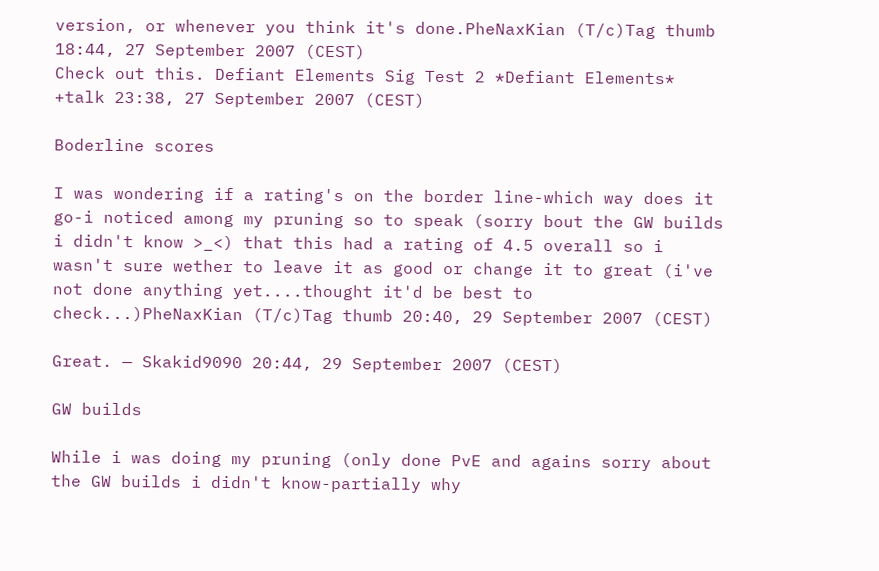version, or whenever you think it's done.PheNaxKian (T/c)Tag thumb 18:44, 27 September 2007 (CEST)
Check out this. Defiant Elements Sig Test 2 *Defiant Elements* +talk 23:38, 27 September 2007 (CEST)

Boderline scores

I was wondering if a rating's on the border line-which way does it go-i noticed among my pruning so to speak (sorry bout the GW builds i didn't know >_<) that this had a rating of 4.5 overall so i wasn't sure wether to leave it as good or change it to great (i've not done anything yet....thought it'd be best to check...)PheNaxKian (T/c)Tag thumb 20:40, 29 September 2007 (CEST)

Great. — Skakid9090 20:44, 29 September 2007 (CEST)

GW builds

While i was doing my pruning (only done PvE and agains sorry about the GW builds i didn't know-partially why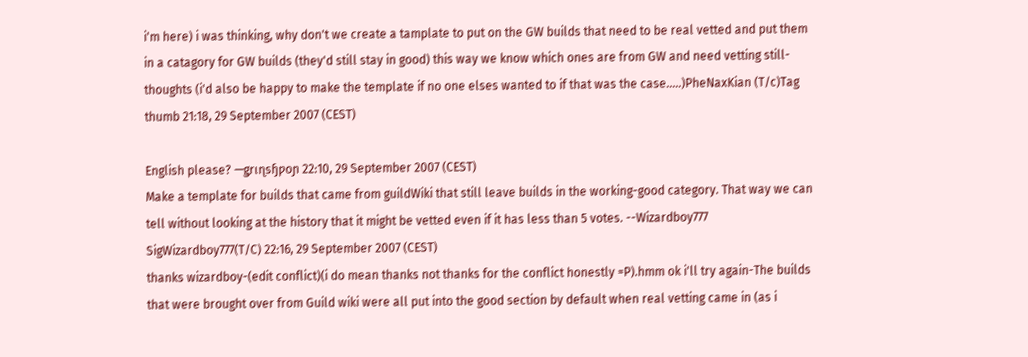i'm here) i was thinking, why don't we create a tamplate to put on the GW builds that need to be real vetted and put them in a catagory for GW builds (they'd still stay in good) this way we know which ones are from GW and need vetting still-thoughts (i'd also be happy to make the template if no one elses wanted to if that was the case.....)PheNaxKian (T/c)Tag thumb 21:18, 29 September 2007 (CEST)

English please? —ǥrɩɳsɧƿoɲ 22:10, 29 September 2007 (CEST)
Make a template for builds that came from guildWiki that still leave builds in the working-good category. That way we can tell without looking at the history that it might be vetted even if it has less than 5 votes. --Wizardboy777 SigWizardboy777(T/C) 22:16, 29 September 2007 (CEST)
thanks wizardboy-(edit conflict)(i do mean thanks not thanks for the conflict honestly =P).hmm ok i'll try again-The builds that were brought over from Guild wiki were all put into the good section by default when real vetting came in (as i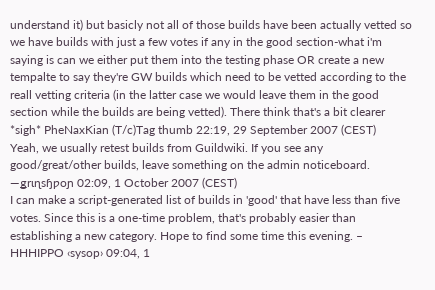understand it) but basicly not all of those builds have been actually vetted so we have builds with just a few votes if any in the good section-what i'm saying is can we either put them into the testing phase OR create a new tempalte to say they're GW builds which need to be vetted according to the reall vetting criteria (in the latter case we would leave them in the good section while the builds are being vetted). There think that's a bit clearer *sigh* PheNaxKian (T/c)Tag thumb 22:19, 29 September 2007 (CEST)
Yeah, we usually retest builds from Guildwiki. If you see any good/great/other builds, leave something on the admin noticeboard. —ǥrɩɳsɧƿoɲ 02:09, 1 October 2007 (CEST)
I can make a script-generated list of builds in 'good' that have less than five votes. Since this is a one-time problem, that's probably easier than establishing a new category. Hope to find some time this evening. – HHHIPPO ‹sysop› 09:04, 1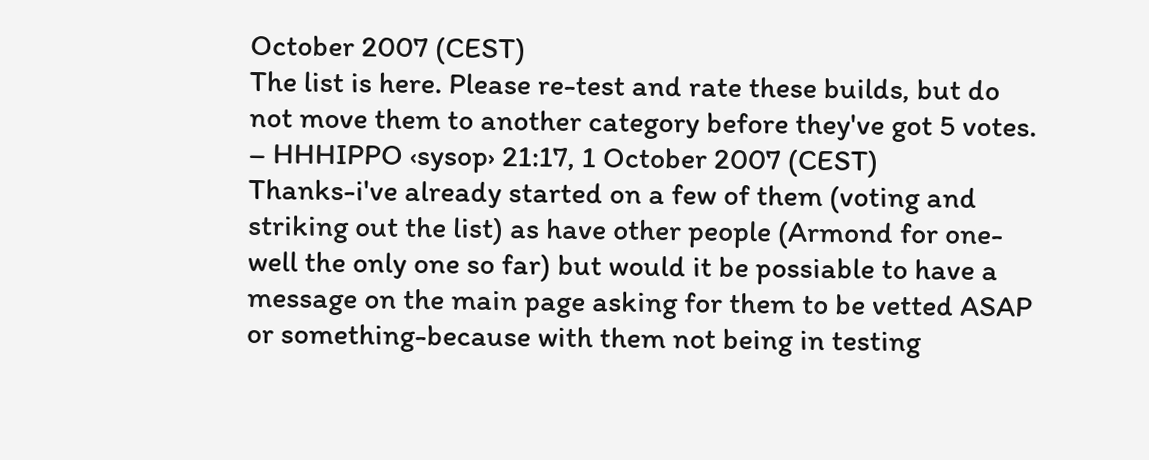October 2007 (CEST)
The list is here. Please re-test and rate these builds, but do not move them to another category before they've got 5 votes. – HHHIPPO ‹sysop› 21:17, 1 October 2007 (CEST)
Thanks-i've already started on a few of them (voting and striking out the list) as have other people (Armond for one-well the only one so far) but would it be possiable to have a message on the main page asking for them to be vetted ASAP or something-because with them not being in testing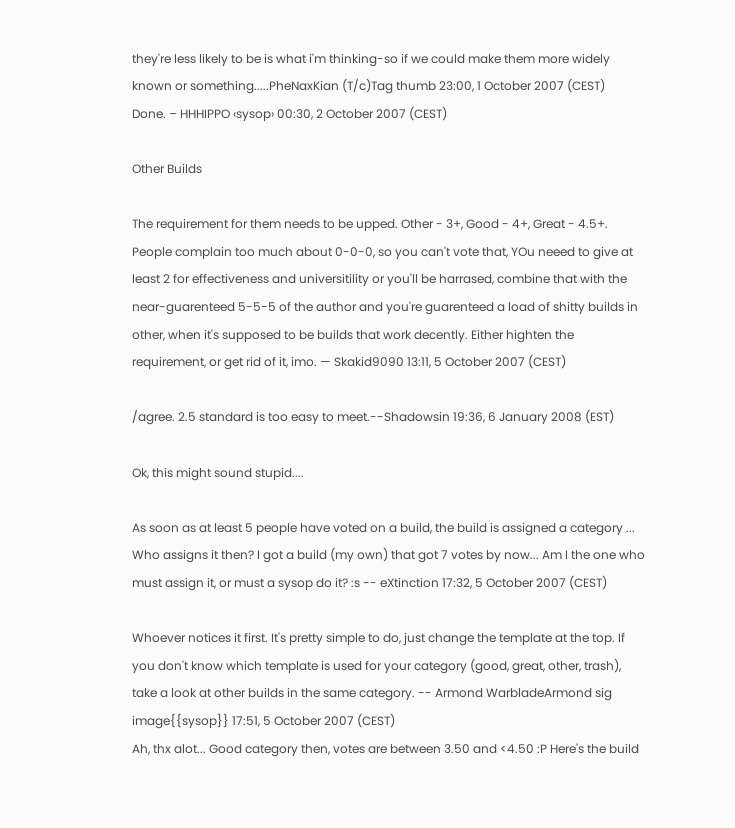they're less likely to be is what i'm thinking-so if we could make them more widely known or something.....PheNaxKian (T/c)Tag thumb 23:00, 1 October 2007 (CEST)
Done. – HHHIPPO ‹sysop› 00:30, 2 October 2007 (CEST)

Other Builds

The requirement for them needs to be upped. Other - 3+, Good - 4+, Great - 4.5+. People complain too much about 0-0-0, so you can't vote that, YOu neeed to give at least 2 for effectiveness and universitility or you'll be harrased, combine that with the near-guarenteed 5-5-5 of the author and you're guarenteed a load of shitty builds in other, when it's supposed to be builds that work decently. Either highten the requirement, or get rid of it, imo. — Skakid9090 13:11, 5 October 2007 (CEST)

/agree. 2.5 standard is too easy to meet.--Shadowsin 19:36, 6 January 2008 (EST)

Ok, this might sound stupid....

As soon as at least 5 people have voted on a build, the build is assigned a category ... Who assigns it then? I got a build (my own) that got 7 votes by now... Am I the one who must assign it, or must a sysop do it? :s -- eXtinction 17:32, 5 October 2007 (CEST)

Whoever notices it first. It's pretty simple to do, just change the template at the top. If you don't know which template is used for your category (good, great, other, trash), take a look at other builds in the same category. -- Armond WarbladeArmond sig image{{sysop}} 17:51, 5 October 2007 (CEST)
Ah, thx alot... Good category then, votes are between 3.50 and <4.50 :P Here's the build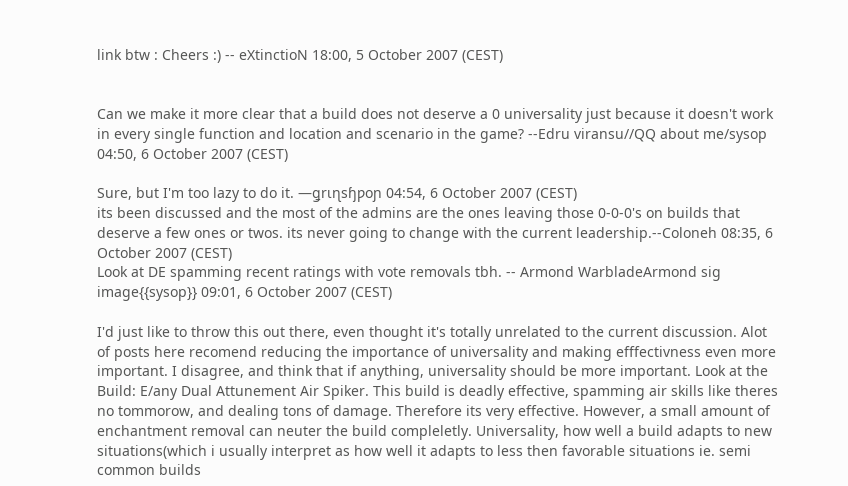link btw : Cheers :) -- eXtinctioN 18:00, 5 October 2007 (CEST)


Can we make it more clear that a build does not deserve a 0 universality just because it doesn't work in every single function and location and scenario in the game? --Edru viransu//QQ about me/sysop 04:50, 6 October 2007 (CEST)

Sure, but I'm too lazy to do it. —ǥrɩɳsɧƿoɲ 04:54, 6 October 2007 (CEST)
its been discussed and the most of the admins are the ones leaving those 0-0-0's on builds that deserve a few ones or twos. its never going to change with the current leadership.--Coloneh 08:35, 6 October 2007 (CEST)
Look at DE spamming recent ratings with vote removals tbh. -- Armond WarbladeArmond sig image{{sysop}} 09:01, 6 October 2007 (CEST)

I'd just like to throw this out there, even thought it's totally unrelated to the current discussion. Alot of posts here recomend reducing the importance of universality and making efffectivness even more important. I disagree, and think that if anything, universality should be more important. Look at the Build: E/any Dual Attunement Air Spiker. This build is deadly effective, spamming air skills like theres no tommorow, and dealing tons of damage. Therefore its very effective. However, a small amount of enchantment removal can neuter the build compleletly. Universality, how well a build adapts to new situations(which i usually interpret as how well it adapts to less then favorable situations ie. semi common builds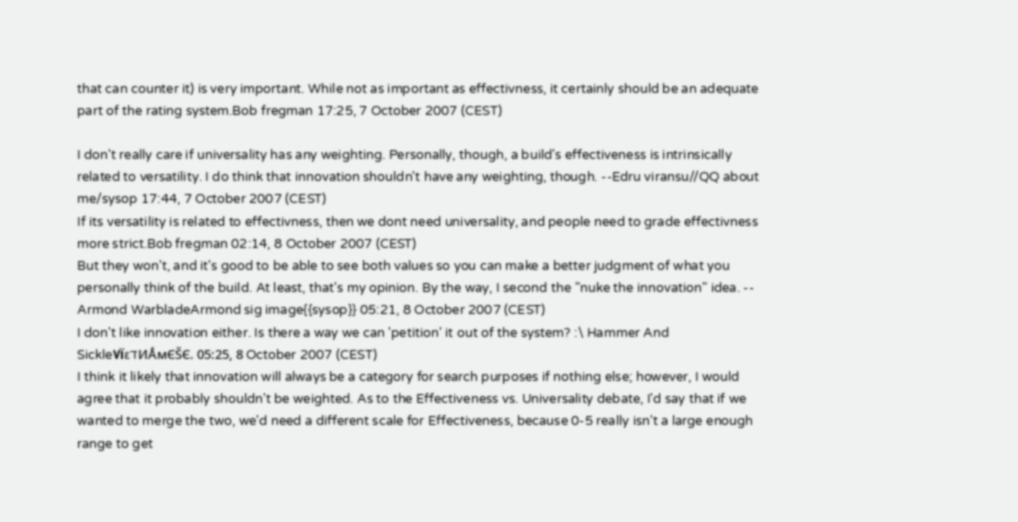that can counter it) is very important. While not as important as effectivness, it certainly should be an adequate part of the rating system.Bob fregman 17:25, 7 October 2007 (CEST)

I don't really care if universality has any weighting. Personally, though, a build's effectiveness is intrinsically related to versatility. I do think that innovation shouldn't have any weighting, though. --Edru viransu//QQ about me/sysop 17:44, 7 October 2007 (CEST)
If its versatility is related to effectivness, then we dont need universality, and people need to grade effectivness more strict.Bob fregman 02:14, 8 October 2007 (CEST)
But they won't, and it's good to be able to see both values so you can make a better judgment of what you personally think of the build. At least, that's my opinion. By the way, I second the "nuke the innovation" idea. -- Armond WarbladeArmond sig image{{sysop}} 05:21, 8 October 2007 (CEST)
I don't like innovation either. Is there a way we can 'petition' it out of the system? :\ Hammer And Sickle۷ïεדИǺмЄŠЄ. 05:25, 8 October 2007 (CEST)
I think it likely that innovation will always be a category for search purposes if nothing else; however, I would agree that it probably shouldn't be weighted. As to the Effectiveness vs. Universality debate, I'd say that if we wanted to merge the two, we'd need a different scale for Effectiveness, because 0-5 really isn't a large enough range to get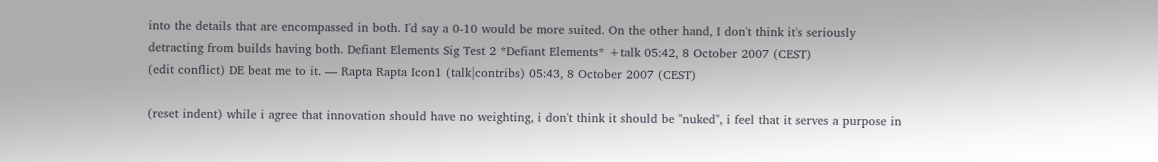into the details that are encompassed in both. I'd say a 0-10 would be more suited. On the other hand, I don't think it's seriously detracting from builds having both. Defiant Elements Sig Test 2 *Defiant Elements* +talk 05:42, 8 October 2007 (CEST)
(edit conflict) DE beat me to it. — Rapta Rapta Icon1 (talk|contribs) 05:43, 8 October 2007 (CEST)

(reset indent) while i agree that innovation should have no weighting, i don't think it should be "nuked", i feel that it serves a purpose in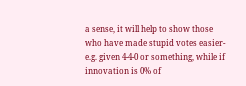a sense, it will help to show those who have made stupid votes easier-e.g. given 4-4-0 or something, while if innovation is 0% of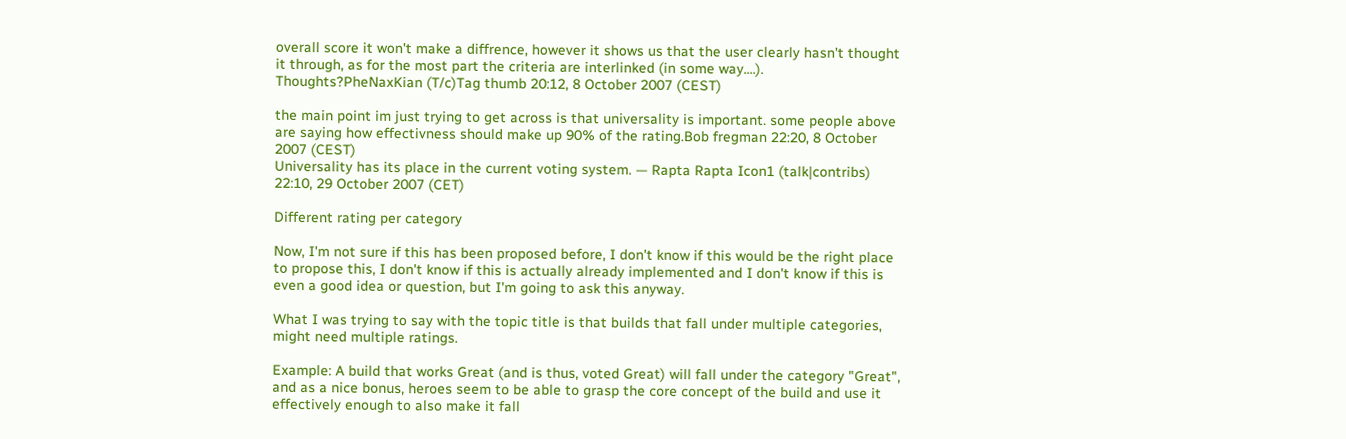overall score it won't make a diffrence, however it shows us that the user clearly hasn't thought it through, as for the most part the criteria are interlinked (in some way....). Thoughts?PheNaxKian (T/c)Tag thumb 20:12, 8 October 2007 (CEST)

the main point im just trying to get across is that universality is important. some people above are saying how effectivness should make up 90% of the rating.Bob fregman 22:20, 8 October 2007 (CEST)
Universality has its place in the current voting system. — Rapta Rapta Icon1 (talk|contribs) 22:10, 29 October 2007 (CET)

Different rating per category

Now, I'm not sure if this has been proposed before, I don't know if this would be the right place to propose this, I don't know if this is actually already implemented and I don't know if this is even a good idea or question, but I'm going to ask this anyway.

What I was trying to say with the topic title is that builds that fall under multiple categories, might need multiple ratings.

Example: A build that works Great (and is thus, voted Great) will fall under the category "Great", and as a nice bonus, heroes seem to be able to grasp the core concept of the build and use it effectively enough to also make it fall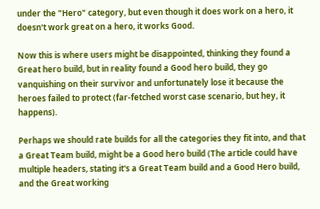under the "Hero" category, but even though it does work on a hero, it doesn't work great on a hero, it works Good.

Now this is where users might be disappointed, thinking they found a Great hero build, but in reality found a Good hero build, they go vanquishing on their survivor and unfortunately lose it because the heroes failed to protect (far-fetched worst case scenario, but hey, it happens).

Perhaps we should rate builds for all the categories they fit into, and that a Great Team build, might be a Good hero build (The article could have multiple headers, stating it's a Great Team build and a Good Hero build, and the Great working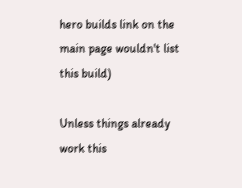hero builds link on the main page wouldn't list this build)

Unless things already work this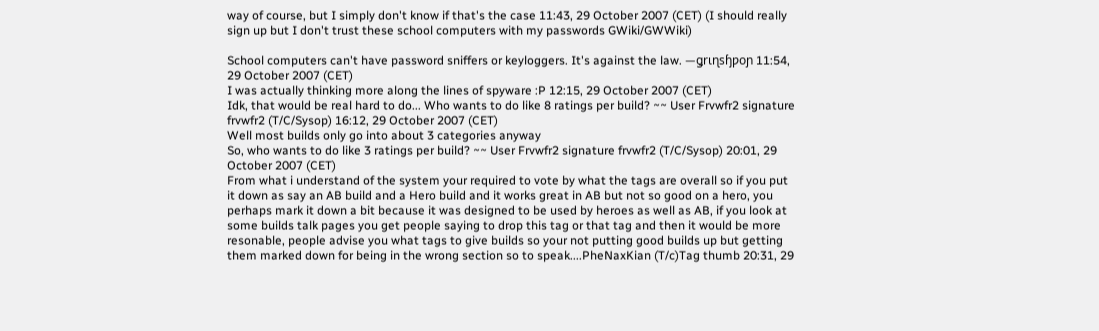way of course, but I simply don't know if that's the case 11:43, 29 October 2007 (CET) (I should really sign up but I don't trust these school computers with my passwords GWiki/GWWiki)

School computers can't have password sniffers or keyloggers. It's against the law. —ǥrɩɳsɧƿoɲ 11:54, 29 October 2007 (CET)
I was actually thinking more along the lines of spyware :P 12:15, 29 October 2007 (CET)
Idk, that would be real hard to do... Who wants to do like 8 ratings per build? ~~ User Frvwfr2 signature frvwfr2 (T/C/Sysop) 16:12, 29 October 2007 (CET)
Well most builds only go into about 3 categories anyway
So, who wants to do like 3 ratings per build? ~~ User Frvwfr2 signature frvwfr2 (T/C/Sysop) 20:01, 29 October 2007 (CET)
From what i understand of the system your required to vote by what the tags are overall so if you put it down as say an AB build and a Hero build and it works great in AB but not so good on a hero, you perhaps mark it down a bit because it was designed to be used by heroes as well as AB, if you look at some builds talk pages you get people saying to drop this tag or that tag and then it would be more resonable, people advise you what tags to give builds so your not putting good builds up but getting them marked down for being in the wrong section so to speak....PheNaxKian (T/c)Tag thumb 20:31, 29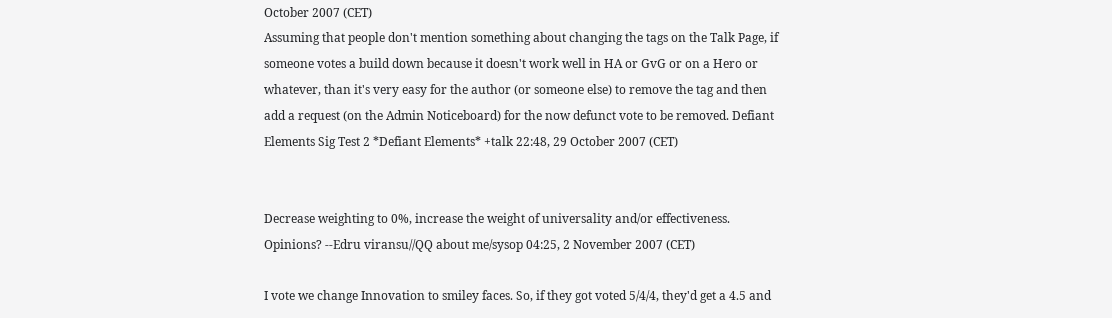October 2007 (CET)
Assuming that people don't mention something about changing the tags on the Talk Page, if someone votes a build down because it doesn't work well in HA or GvG or on a Hero or whatever, than it's very easy for the author (or someone else) to remove the tag and then add a request (on the Admin Noticeboard) for the now defunct vote to be removed. Defiant Elements Sig Test 2 *Defiant Elements* +talk 22:48, 29 October 2007 (CET)


Decrease weighting to 0%, increase the weight of universality and/or effectiveness. Opinions? --Edru viransu//QQ about me/sysop 04:25, 2 November 2007 (CET)

I vote we change Innovation to smiley faces. So, if they got voted 5/4/4, they'd get a 4.5 and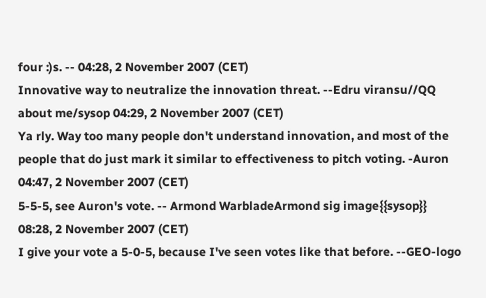four :)s. -- 04:28, 2 November 2007 (CET)
Innovative way to neutralize the innovation threat. --Edru viransu//QQ about me/sysop 04:29, 2 November 2007 (CET)
Ya rly. Way too many people don't understand innovation, and most of the people that do just mark it similar to effectiveness to pitch voting. -Auron 04:47, 2 November 2007 (CET)
5-5-5, see Auron's vote. -- Armond WarbladeArmond sig image{{sysop}} 08:28, 2 November 2007 (CET)
I give your vote a 5-0-5, because I've seen votes like that before. --GEO-logo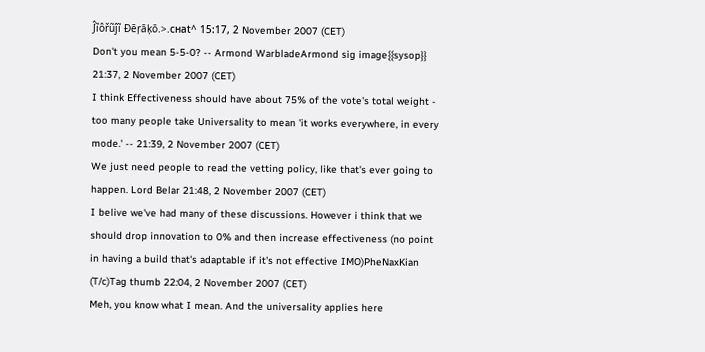Ĵĩôřũĵĩ Đēŗāķō.>.cнаt^ 15:17, 2 November 2007 (CET)
Don't you mean 5-5-0? -- Armond WarbladeArmond sig image{{sysop}} 21:37, 2 November 2007 (CET)
I think Effectiveness should have about 75% of the vote's total weight - too many people take Universality to mean 'it works everywhere, in every mode.' -- 21:39, 2 November 2007 (CET)
We just need people to read the vetting policy, like that's ever going to happen. Lord Belar 21:48, 2 November 2007 (CET)
I belive we've had many of these discussions. However i think that we should drop innovation to 0% and then increase effectiveness (no point in having a build that's adaptable if it's not effective IMO)PheNaxKian (T/c)Tag thumb 22:04, 2 November 2007 (CET)
Meh, you know what I mean. And the universality applies here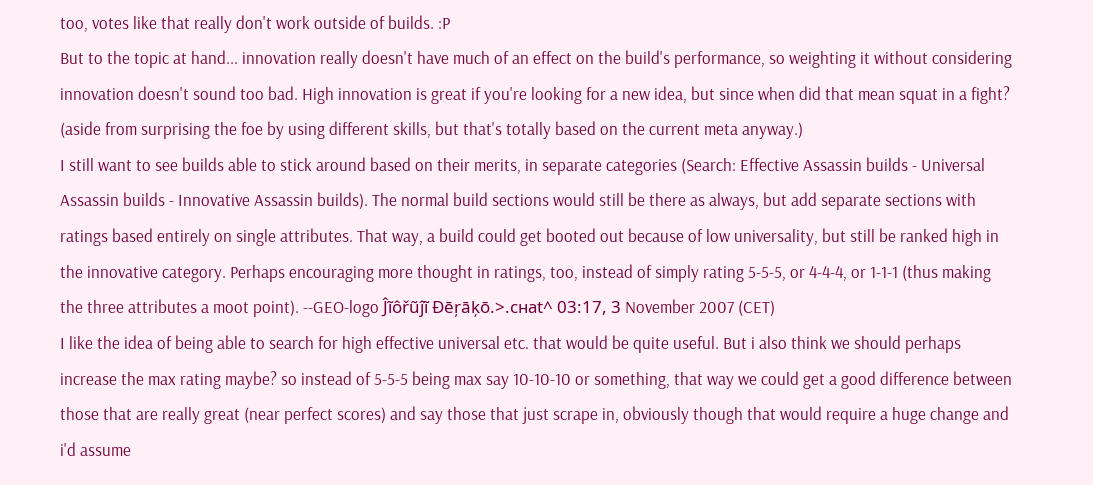too, votes like that really don't work outside of builds. :P
But to the topic at hand... innovation really doesn't have much of an effect on the build's performance, so weighting it without considering innovation doesn't sound too bad. High innovation is great if you're looking for a new idea, but since when did that mean squat in a fight? (aside from surprising the foe by using different skills, but that's totally based on the current meta anyway.)
I still want to see builds able to stick around based on their merits, in separate categories (Search: Effective Assassin builds - Universal Assassin builds - Innovative Assassin builds). The normal build sections would still be there as always, but add separate sections with ratings based entirely on single attributes. That way, a build could get booted out because of low universality, but still be ranked high in the innovative category. Perhaps encouraging more thought in ratings, too, instead of simply rating 5-5-5, or 4-4-4, or 1-1-1 (thus making the three attributes a moot point). --GEO-logo Ĵĩôřũĵĩ Đēŗāķō.>.cнаt^ 03:17, 3 November 2007 (CET)
I like the idea of being able to search for high effective universal etc. that would be quite useful. But i also think we should perhaps increase the max rating maybe? so instead of 5-5-5 being max say 10-10-10 or something, that way we could get a good difference between those that are really great (near perfect scores) and say those that just scrape in, obviously though that would require a huge change and i'd assume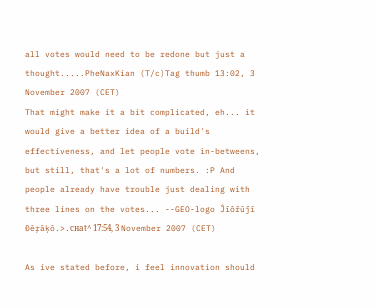all votes would need to be redone but just a thought.....PheNaxKian (T/c)Tag thumb 13:02, 3 November 2007 (CET)
That might make it a bit complicated, eh... it would give a better idea of a build's effectiveness, and let people vote in-betweens, but still, that's a lot of numbers. :P And people already have trouble just dealing with three lines on the votes... --GEO-logo Ĵĩôřũĵĩ Đēŗāķō.>.cнаt^ 17:54, 3 November 2007 (CET)

As ive stated before, i feel innovation should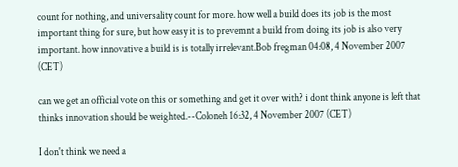count for nothing, and universality count for more. how well a build does its job is the most important thing for sure, but how easy it is to prevemnt a build from doing its job is also very important. how innovative a build is is totally irrelevant.Bob fregman 04:08, 4 November 2007 (CET)

can we get an official vote on this or something and get it over with? i dont think anyone is left that thinks innovation should be weighted.--Coloneh 16:32, 4 November 2007 (CET)

I don't think we need a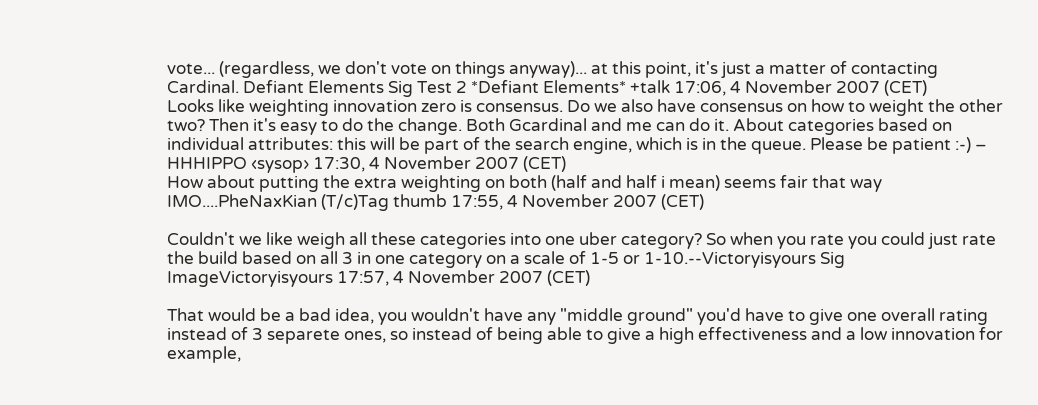vote... (regardless, we don't vote on things anyway)... at this point, it's just a matter of contacting Cardinal. Defiant Elements Sig Test 2 *Defiant Elements* +talk 17:06, 4 November 2007 (CET)
Looks like weighting innovation zero is consensus. Do we also have consensus on how to weight the other two? Then it's easy to do the change. Both Gcardinal and me can do it. About categories based on individual attributes: this will be part of the search engine, which is in the queue. Please be patient :-) – HHHIPPO ‹sysop› 17:30, 4 November 2007 (CET)
How about putting the extra weighting on both (half and half i mean) seems fair that way IMO....PheNaxKian (T/c)Tag thumb 17:55, 4 November 2007 (CET)

Couldn't we like weigh all these categories into one uber category? So when you rate you could just rate the build based on all 3 in one category on a scale of 1-5 or 1-10.--Victoryisyours Sig ImageVictoryisyours 17:57, 4 November 2007 (CET)

That would be a bad idea, you wouldn't have any "middle ground" you'd have to give one overall rating instead of 3 separete ones, so instead of being able to give a high effectiveness and a low innovation for example,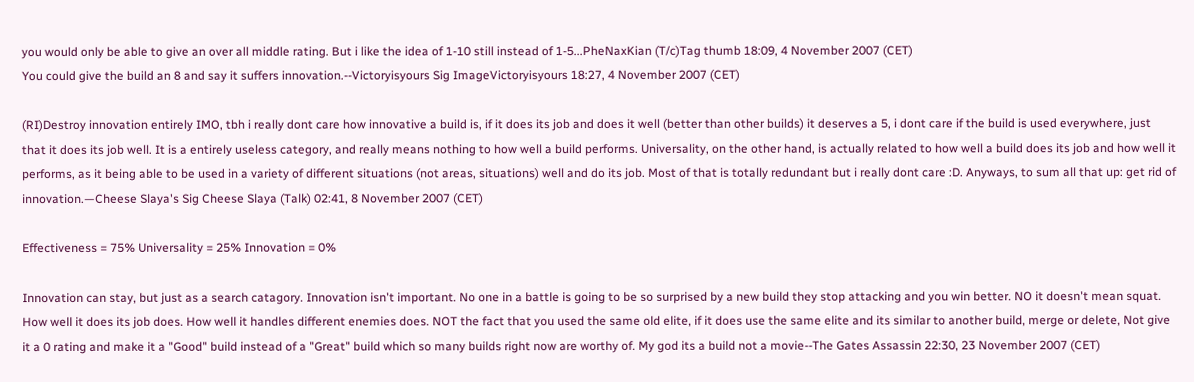you would only be able to give an over all middle rating. But i like the idea of 1-10 still instead of 1-5...PheNaxKian (T/c)Tag thumb 18:09, 4 November 2007 (CET)
You could give the build an 8 and say it suffers innovation.--Victoryisyours Sig ImageVictoryisyours 18:27, 4 November 2007 (CET)

(RI)Destroy innovation entirely IMO, tbh i really dont care how innovative a build is, if it does its job and does it well (better than other builds) it deserves a 5, i dont care if the build is used everywhere, just that it does its job well. It is a entirely useless category, and really means nothing to how well a build performs. Universality, on the other hand, is actually related to how well a build does its job and how well it performs, as it being able to be used in a variety of different situations (not areas, situations) well and do its job. Most of that is totally redundant but i really dont care :D. Anyways, to sum all that up: get rid of innovation.—Cheese Slaya's Sig Cheese Slaya (Talk) 02:41, 8 November 2007 (CET)

Effectiveness = 75% Universality = 25% Innovation = 0%

Innovation can stay, but just as a search catagory. Innovation isn't important. No one in a battle is going to be so surprised by a new build they stop attacking and you win better. NO it doesn't mean squat. How well it does its job does. How well it handles different enemies does. NOT the fact that you used the same old elite, if it does use the same elite and its similar to another build, merge or delete, Not give it a 0 rating and make it a "Good" build instead of a "Great" build which so many builds right now are worthy of. My god its a build not a movie--The Gates Assassin 22:30, 23 November 2007 (CET)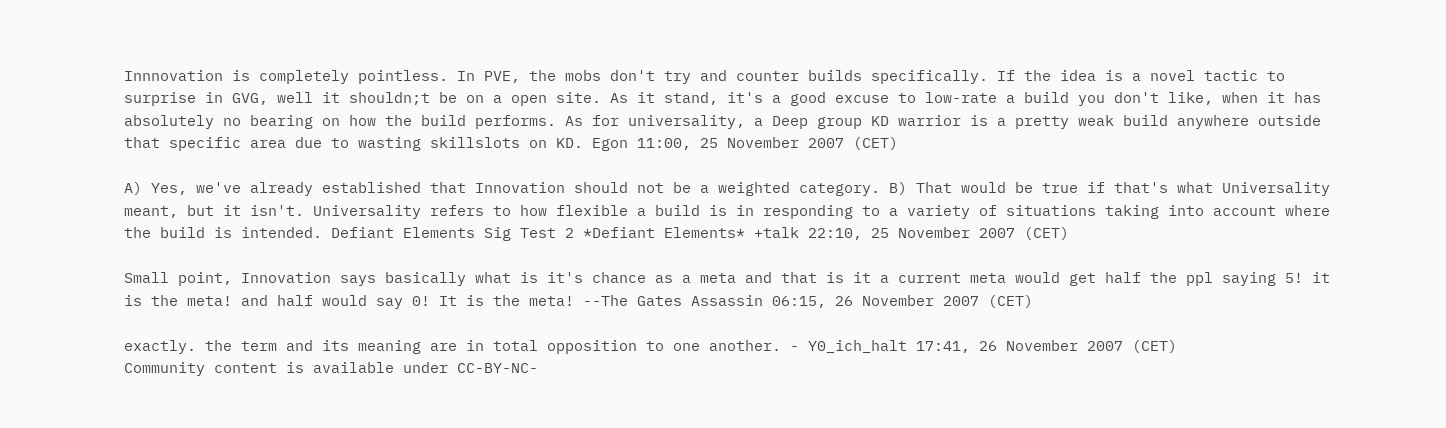Innnovation is completely pointless. In PVE, the mobs don't try and counter builds specifically. If the idea is a novel tactic to surprise in GVG, well it shouldn;t be on a open site. As it stand, it's a good excuse to low-rate a build you don't like, when it has absolutely no bearing on how the build performs. As for universality, a Deep group KD warrior is a pretty weak build anywhere outside that specific area due to wasting skillslots on KD. Egon 11:00, 25 November 2007 (CET)

A) Yes, we've already established that Innovation should not be a weighted category. B) That would be true if that's what Universality meant, but it isn't. Universality refers to how flexible a build is in responding to a variety of situations taking into account where the build is intended. Defiant Elements Sig Test 2 *Defiant Elements* +talk 22:10, 25 November 2007 (CET)

Small point, Innovation says basically what is it's chance as a meta and that is it a current meta would get half the ppl saying 5! it is the meta! and half would say 0! It is the meta! --The Gates Assassin 06:15, 26 November 2007 (CET)

exactly. the term and its meaning are in total opposition to one another. - Y0_ich_halt 17:41, 26 November 2007 (CET)
Community content is available under CC-BY-NC-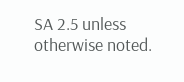SA 2.5 unless otherwise noted.